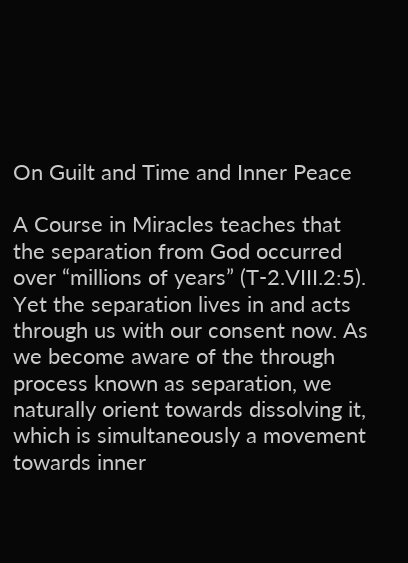On Guilt and Time and Inner Peace

A Course in Miracles teaches that the separation from God occurred over “millions of years” (T-2.VIII.2:5). Yet the separation lives in and acts through us with our consent now. As we become aware of the through process known as separation, we naturally orient towards dissolving it, which is simultaneously a movement towards inner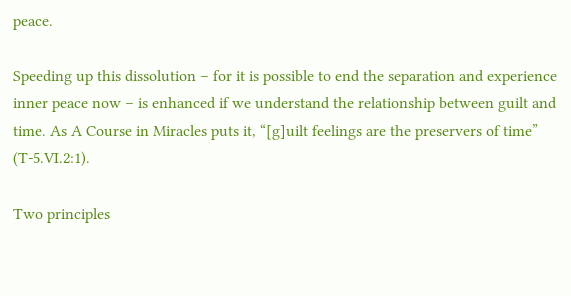peace.

Speeding up this dissolution – for it is possible to end the separation and experience inner peace now – is enhanced if we understand the relationship between guilt and time. As A Course in Miracles puts it, “[g]uilt feelings are the preservers of time” (T-5.VI.2:1).

Two principles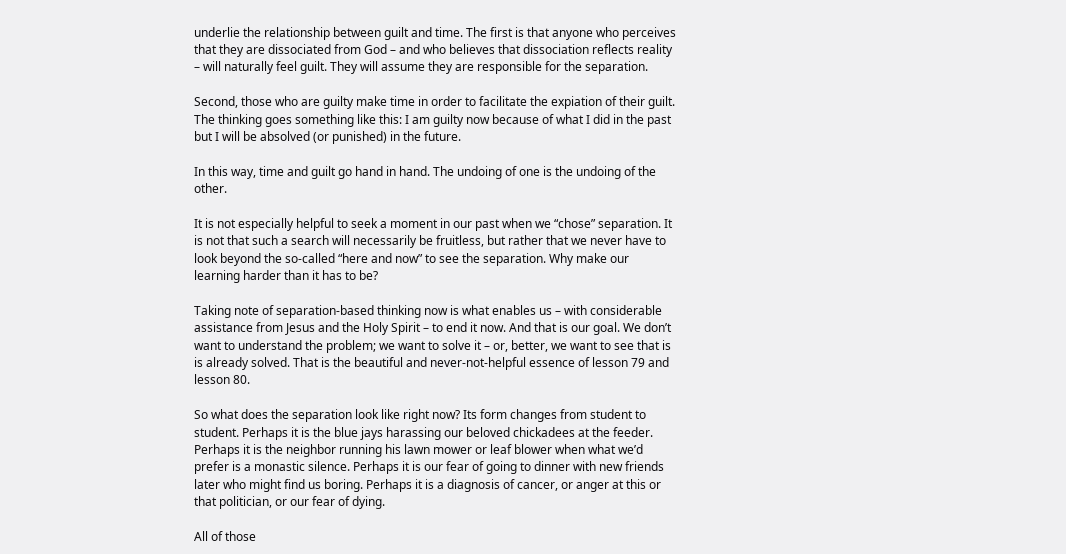underlie the relationship between guilt and time. The first is that anyone who perceives that they are dissociated from God – and who believes that dissociation reflects reality – will naturally feel guilt. They will assume they are responsible for the separation.

Second, those who are guilty make time in order to facilitate the expiation of their guilt. The thinking goes something like this: I am guilty now because of what I did in the past but I will be absolved (or punished) in the future.

In this way, time and guilt go hand in hand. The undoing of one is the undoing of the other.

It is not especially helpful to seek a moment in our past when we “chose” separation. It is not that such a search will necessarily be fruitless, but rather that we never have to look beyond the so-called “here and now” to see the separation. Why make our learning harder than it has to be?

Taking note of separation-based thinking now is what enables us – with considerable assistance from Jesus and the Holy Spirit – to end it now. And that is our goal. We don’t want to understand the problem; we want to solve it – or, better, we want to see that is is already solved. That is the beautiful and never-not-helpful essence of lesson 79 and lesson 80.

So what does the separation look like right now? Its form changes from student to student. Perhaps it is the blue jays harassing our beloved chickadees at the feeder. Perhaps it is the neighbor running his lawn mower or leaf blower when what we’d prefer is a monastic silence. Perhaps it is our fear of going to dinner with new friends later who might find us boring. Perhaps it is a diagnosis of cancer, or anger at this or that politician, or our fear of dying.

All of those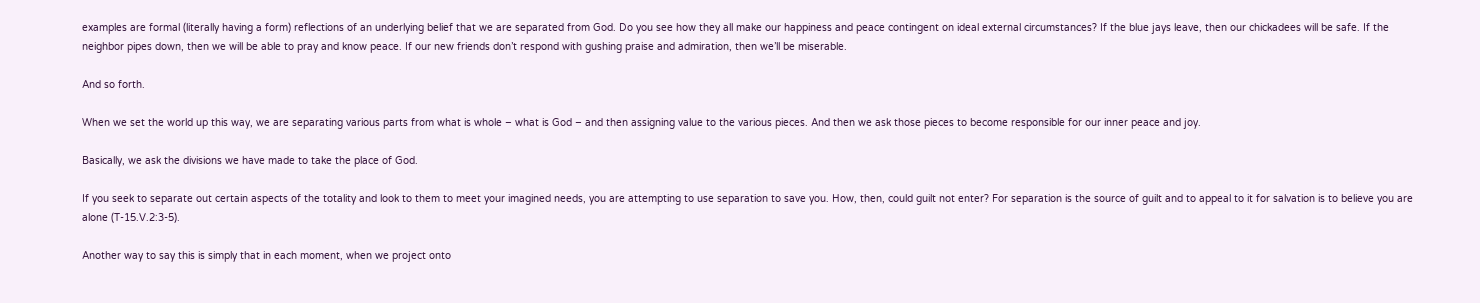examples are formal (literally having a form) reflections of an underlying belief that we are separated from God. Do you see how they all make our happiness and peace contingent on ideal external circumstances? If the blue jays leave, then our chickadees will be safe. If the neighbor pipes down, then we will be able to pray and know peace. If our new friends don’t respond with gushing praise and admiration, then we’ll be miserable.

And so forth.

When we set the world up this way, we are separating various parts from what is whole – what is God – and then assigning value to the various pieces. And then we ask those pieces to become responsible for our inner peace and joy.

Basically, we ask the divisions we have made to take the place of God.

If you seek to separate out certain aspects of the totality and look to them to meet your imagined needs, you are attempting to use separation to save you. How, then, could guilt not enter? For separation is the source of guilt and to appeal to it for salvation is to believe you are alone (T-15.V.2:3-5).

Another way to say this is simply that in each moment, when we project onto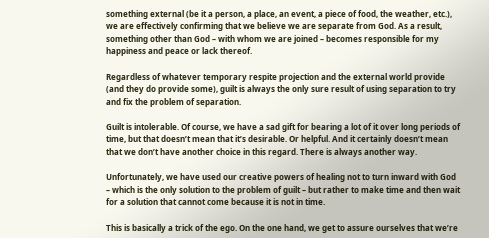something external (be it a person, a place, an event, a piece of food, the weather, etc.), we are effectively confirming that we believe we are separate from God. As a result, something other than God – with whom we are joined – becomes responsible for my happiness and peace or lack thereof.

Regardless of whatever temporary respite projection and the external world provide (and they do provide some), guilt is always the only sure result of using separation to try and fix the problem of separation.

Guilt is intolerable. Of course, we have a sad gift for bearing a lot of it over long periods of time, but that doesn’t mean that it’s desirable. Or helpful. And it certainly doesn’t mean that we don’t have another choice in this regard. There is always another way.

Unfortunately, we have used our creative powers of healing not to turn inward with God – which is the only solution to the problem of guilt – but rather to make time and then wait for a solution that cannot come because it is not in time.

This is basically a trick of the ego. On the one hand, we get to assure ourselves that we’re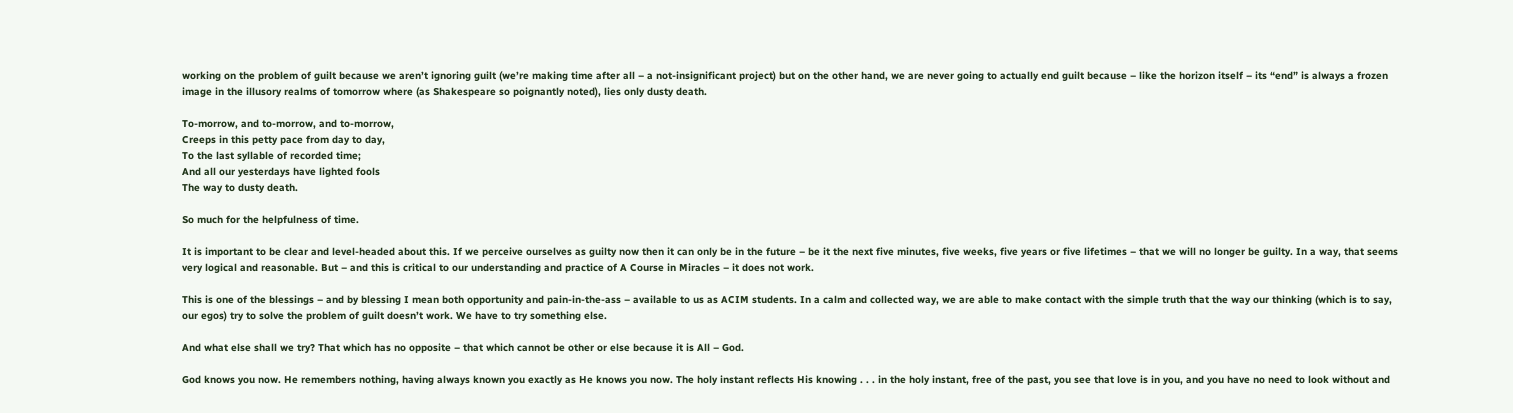working on the problem of guilt because we aren’t ignoring guilt (we’re making time after all – a not-insignificant project) but on the other hand, we are never going to actually end guilt because – like the horizon itself – its “end” is always a frozen image in the illusory realms of tomorrow where (as Shakespeare so poignantly noted), lies only dusty death.

To-morrow, and to-morrow, and to-morrow,
Creeps in this petty pace from day to day,
To the last syllable of recorded time;
And all our yesterdays have lighted fools
The way to dusty death.

So much for the helpfulness of time.

It is important to be clear and level-headed about this. If we perceive ourselves as guilty now then it can only be in the future – be it the next five minutes, five weeks, five years or five lifetimes – that we will no longer be guilty. In a way, that seems very logical and reasonable. But – and this is critical to our understanding and practice of A Course in Miracles – it does not work.

This is one of the blessings – and by blessing I mean both opportunity and pain-in-the-ass – available to us as ACIM students. In a calm and collected way, we are able to make contact with the simple truth that the way our thinking (which is to say, our egos) try to solve the problem of guilt doesn’t work. We have to try something else.

And what else shall we try? That which has no opposite – that which cannot be other or else because it is All – God.

God knows you now. He remembers nothing, having always known you exactly as He knows you now. The holy instant reflects His knowing . . . in the holy instant, free of the past, you see that love is in you, and you have no need to look without and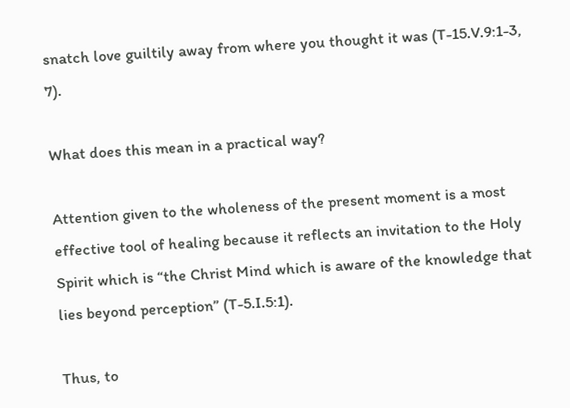snatch love guiltily away from where you thought it was (T-15.V.9:1-3, 7).

What does this mean in a practical way?

Attention given to the wholeness of the present moment is a most effective tool of healing because it reflects an invitation to the Holy Spirit which is “the Christ Mind which is aware of the knowledge that lies beyond perception” (T-5.I.5:1).

Thus, to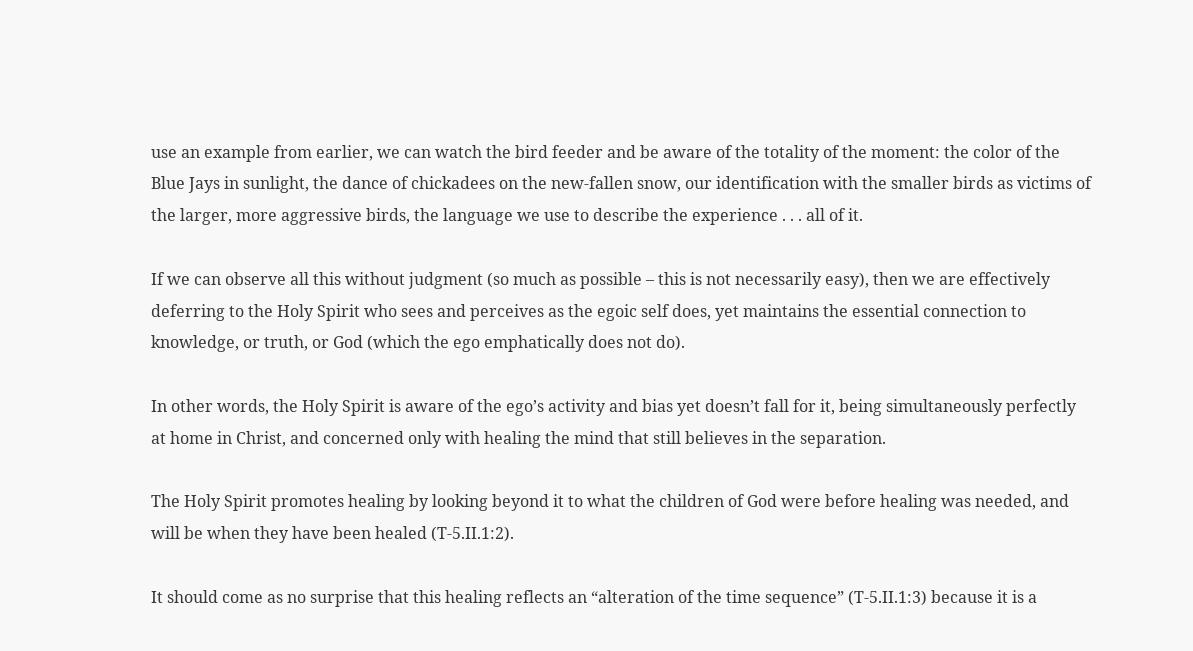use an example from earlier, we can watch the bird feeder and be aware of the totality of the moment: the color of the Blue Jays in sunlight, the dance of chickadees on the new-fallen snow, our identification with the smaller birds as victims of the larger, more aggressive birds, the language we use to describe the experience . . . all of it.

If we can observe all this without judgment (so much as possible – this is not necessarily easy), then we are effectively deferring to the Holy Spirit who sees and perceives as the egoic self does, yet maintains the essential connection to knowledge, or truth, or God (which the ego emphatically does not do).

In other words, the Holy Spirit is aware of the ego’s activity and bias yet doesn’t fall for it, being simultaneously perfectly at home in Christ, and concerned only with healing the mind that still believes in the separation.

The Holy Spirit promotes healing by looking beyond it to what the children of God were before healing was needed, and will be when they have been healed (T-5.II.1:2).

It should come as no surprise that this healing reflects an “alteration of the time sequence” (T-5.II.1:3) because it is a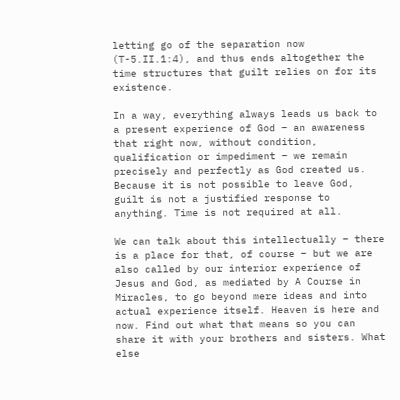letting go of the separation now (T-5.II.1:4), and thus ends altogether the time structures that guilt relies on for its existence.

In a way, everything always leads us back to a present experience of God – an awareness that right now, without condition, qualification or impediment – we remain precisely and perfectly as God created us. Because it is not possible to leave God, guilt is not a justified response to anything. Time is not required at all.

We can talk about this intellectually – there is a place for that, of course – but we are also called by our interior experience of Jesus and God, as mediated by A Course in Miracles, to go beyond mere ideas and into actual experience itself. Heaven is here and now. Find out what that means so you can share it with your brothers and sisters. What else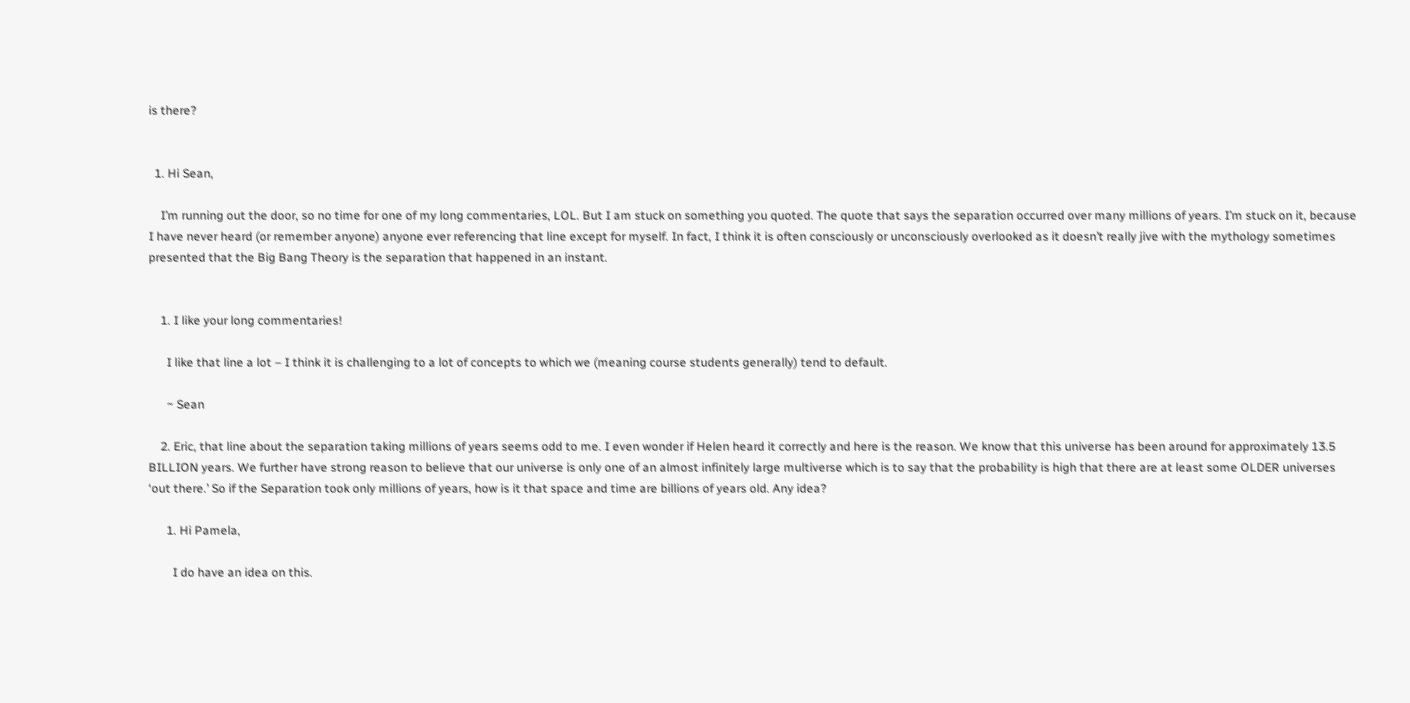is there?


  1. Hi Sean,

    I’m running out the door, so no time for one of my long commentaries, LOL. But I am stuck on something you quoted. The quote that says the separation occurred over many millions of years. I’m stuck on it, because I have never heard (or remember anyone) anyone ever referencing that line except for myself. In fact, I think it is often consciously or unconsciously overlooked as it doesn’t really jive with the mythology sometimes presented that the Big Bang Theory is the separation that happened in an instant.


    1. I like your long commentaries!

      I like that line a lot – I think it is challenging to a lot of concepts to which we (meaning course students generally) tend to default.

      ~ Sean

    2. Eric, that line about the separation taking millions of years seems odd to me. I even wonder if Helen heard it correctly and here is the reason. We know that this universe has been around for approximately 13.5 BILLION years. We further have strong reason to believe that our universe is only one of an almost infinitely large multiverse which is to say that the probability is high that there are at least some OLDER universes ‘out there.’ So if the Separation took only millions of years, how is it that space and time are billions of years old. Any idea?

      1. Hi Pamela,

        I do have an idea on this.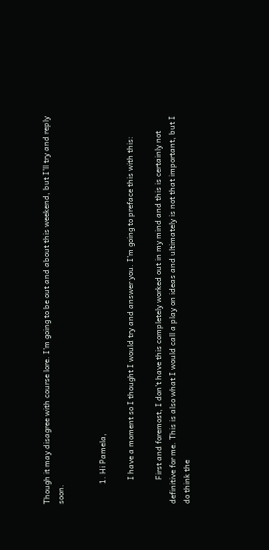Though it may disagree with course lore. I’m going to be out and about this weekend, but I’ll try and reply soon.


          1. Hi Pamela,

            I have a moment so I thought I would try and answer you. I’m going to preface this with this:

            First and foremost, I don’t have this completely worked out in my mind and this is certainly not definitive for me. This is also what I would call a play on ideas and ultimately is not that important, but I do think the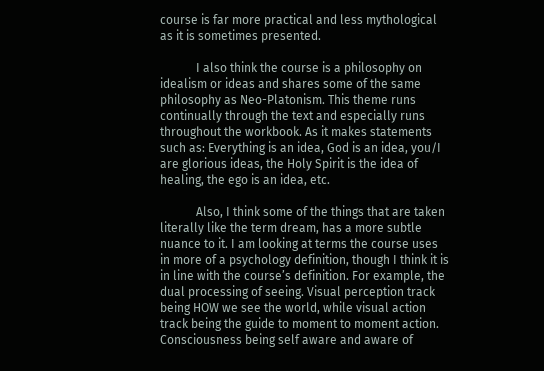course is far more practical and less mythological as it is sometimes presented.

            I also think the course is a philosophy on idealism or ideas and shares some of the same philosophy as Neo-Platonism. This theme runs continually through the text and especially runs throughout the workbook. As it makes statements such as: Everything is an idea, God is an idea, you/I are glorious ideas, the Holy Spirit is the idea of healing, the ego is an idea, etc.

            Also, I think some of the things that are taken literally like the term dream, has a more subtle nuance to it. I am looking at terms the course uses in more of a psychology definition, though I think it is in line with the course’s definition. For example, the dual processing of seeing. Visual perception track being HOW we see the world, while visual action track being the guide to moment to moment action. Consciousness being self aware and aware of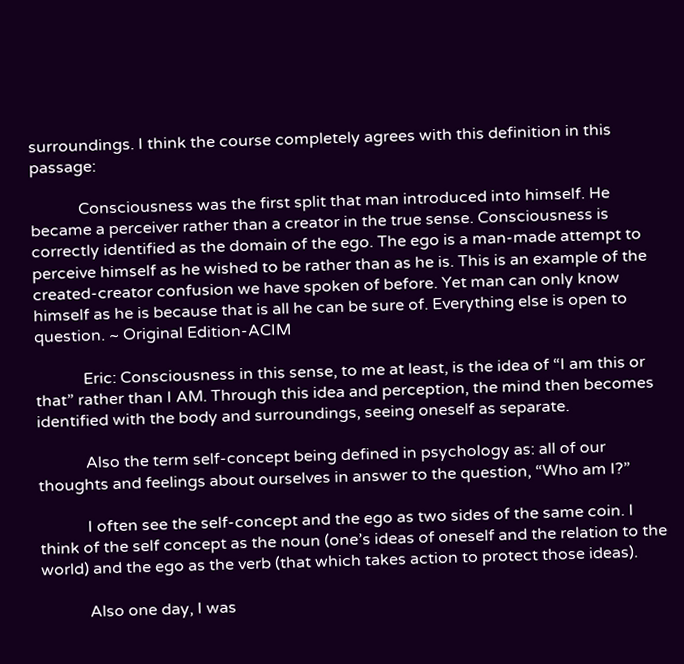surroundings. I think the course completely agrees with this definition in this passage:

            Consciousness was the first split that man introduced into himself. He became a perceiver rather than a creator in the true sense. Consciousness is correctly identified as the domain of the ego. The ego is a man-made attempt to perceive himself as he wished to be rather than as he is. This is an example of the created-creator confusion we have spoken of before. Yet man can only know himself as he is because that is all he can be sure of. Everything else is open to question. ~ Original Edition-ACIM

            Eric: Consciousness in this sense, to me at least, is the idea of “I am this or that” rather than I AM. Through this idea and perception, the mind then becomes identified with the body and surroundings, seeing oneself as separate.

            Also the term self-concept being defined in psychology as: all of our thoughts and feelings about ourselves in answer to the question, “Who am I?”

            I often see the self-concept and the ego as two sides of the same coin. I think of the self concept as the noun (one’s ideas of oneself and the relation to the world) and the ego as the verb (that which takes action to protect those ideas).

            Also one day, I was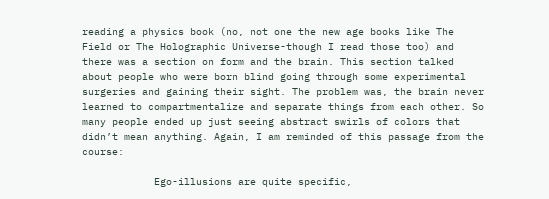reading a physics book (no, not one the new age books like The Field or The Holographic Universe-though I read those too) and there was a section on form and the brain. This section talked about people who were born blind going through some experimental surgeries and gaining their sight. The problem was, the brain never learned to compartmentalize and separate things from each other. So many people ended up just seeing abstract swirls of colors that didn’t mean anything. Again, I am reminded of this passage from the course:

            Ego-illusions are quite specific,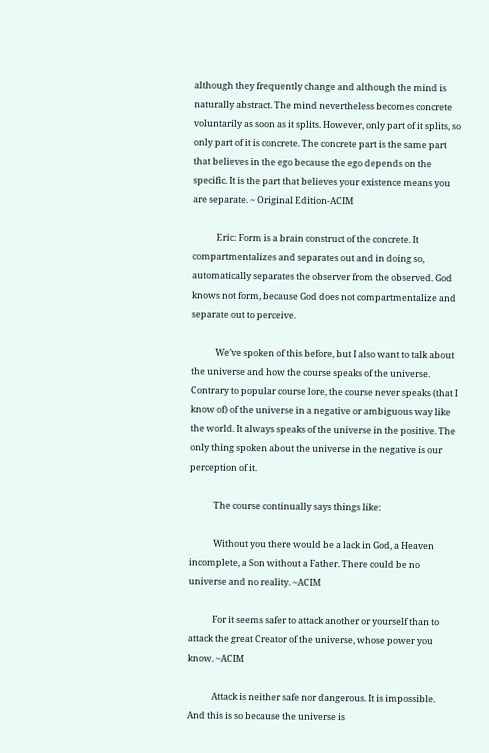although they frequently change and although the mind is naturally abstract. The mind nevertheless becomes concrete voluntarily as soon as it splits. However, only part of it splits, so only part of it is concrete. The concrete part is the same part that believes in the ego because the ego depends on the specific. It is the part that believes your existence means you are separate. ~ Original Edition-ACIM

            Eric: Form is a brain construct of the concrete. It compartmentalizes and separates out and in doing so, automatically separates the observer from the observed. God knows not form, because God does not compartmentalize and separate out to perceive.

            We’ve spoken of this before, but I also want to talk about the universe and how the course speaks of the universe. Contrary to popular course lore, the course never speaks (that I know of) of the universe in a negative or ambiguous way like the world. It always speaks of the universe in the positive. The only thing spoken about the universe in the negative is our perception of it.

            The course continually says things like:

            Without you there would be a lack in God, a Heaven incomplete, a Son without a Father. There could be no universe and no reality. ~ACIM

            For it seems safer to attack another or yourself than to attack the great Creator of the universe, whose power you know. ~ACIM

            Attack is neither safe nor dangerous. It is impossible. And this is so because the universe is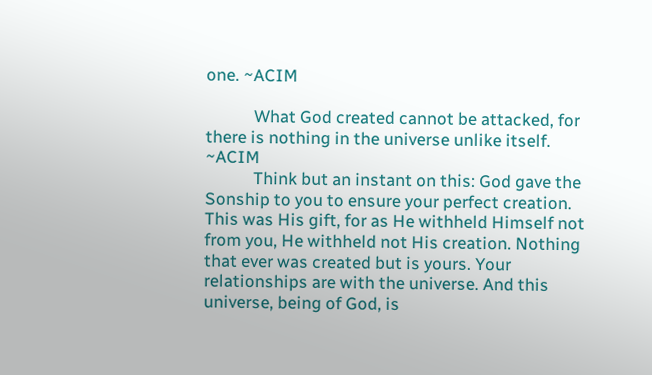one. ~ACIM

            What God created cannot be attacked, for there is nothing in the universe unlike itself. ~ACIM
            Think but an instant on this: God gave the Sonship to you to ensure your perfect creation. This was His gift, for as He withheld Himself not from you, He withheld not His creation. Nothing that ever was created but is yours. Your relationships are with the universe. And this universe, being of God, is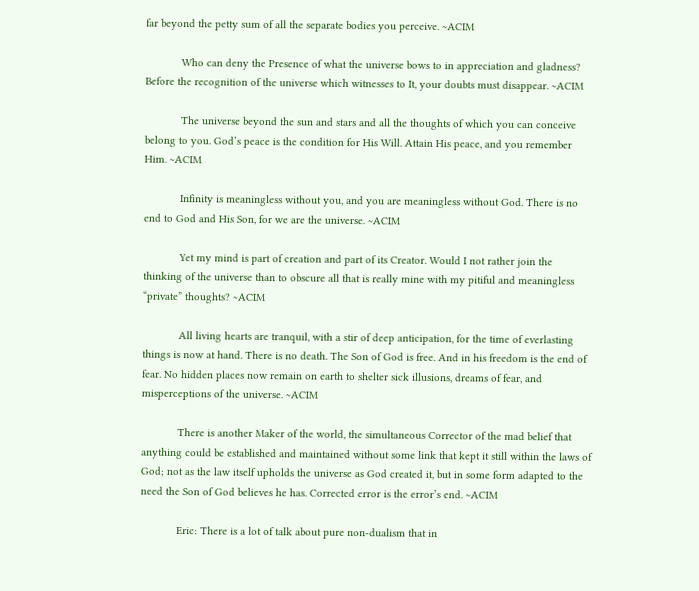far beyond the petty sum of all the separate bodies you perceive. ~ACIM

            Who can deny the Presence of what the universe bows to in appreciation and gladness? Before the recognition of the universe which witnesses to It, your doubts must disappear. ~ACIM

            The universe beyond the sun and stars and all the thoughts of which you can conceive belong to you. God’s peace is the condition for His Will. Attain His peace, and you remember Him. ~ACIM

            Infinity is meaningless without you, and you are meaningless without God. There is no end to God and His Son, for we are the universe. ~ACIM

            Yet my mind is part of creation and part of its Creator. Would I not rather join the thinking of the universe than to obscure all that is really mine with my pitiful and meaningless “private” thoughts? ~ACIM

            All living hearts are tranquil, with a stir of deep anticipation, for the time of everlasting things is now at hand. There is no death. The Son of God is free. And in his freedom is the end of fear. No hidden places now remain on earth to shelter sick illusions, dreams of fear, and misperceptions of the universe. ~ACIM

            There is another Maker of the world, the simultaneous Corrector of the mad belief that anything could be established and maintained without some link that kept it still within the laws of God; not as the law itself upholds the universe as God created it, but in some form adapted to the need the Son of God believes he has. Corrected error is the error’s end. ~ACIM

            Eric: There is a lot of talk about pure non-dualism that in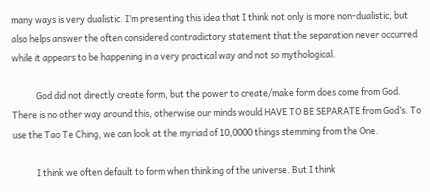many ways is very dualistic. I’m presenting this idea that I think not only is more non-dualistic, but also helps answer the often considered contradictory statement that the separation never occurred while it appears to be happening in a very practical way and not so mythological.

            God did not directly create form, but the power to create/make form does come from God. There is no other way around this, otherwise our minds would HAVE TO BE SEPARATE from God’s. To use the Tao Te Ching, we can look at the myriad of 10,0000 things stemming from the One.

            I think we often default to form when thinking of the universe. But I think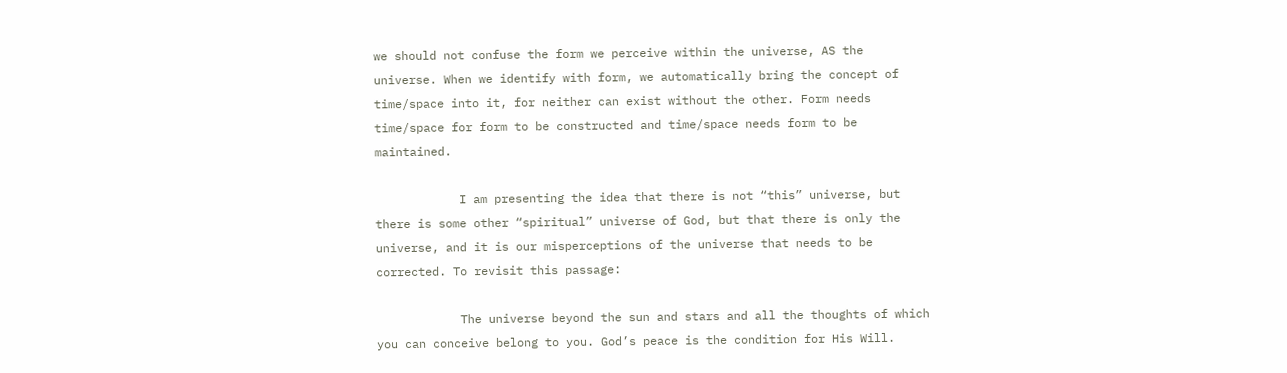we should not confuse the form we perceive within the universe, AS the universe. When we identify with form, we automatically bring the concept of time/space into it, for neither can exist without the other. Form needs time/space for form to be constructed and time/space needs form to be maintained.

            I am presenting the idea that there is not “this” universe, but there is some other “spiritual” universe of God, but that there is only the universe, and it is our misperceptions of the universe that needs to be corrected. To revisit this passage:

            The universe beyond the sun and stars and all the thoughts of which you can conceive belong to you. God’s peace is the condition for His Will.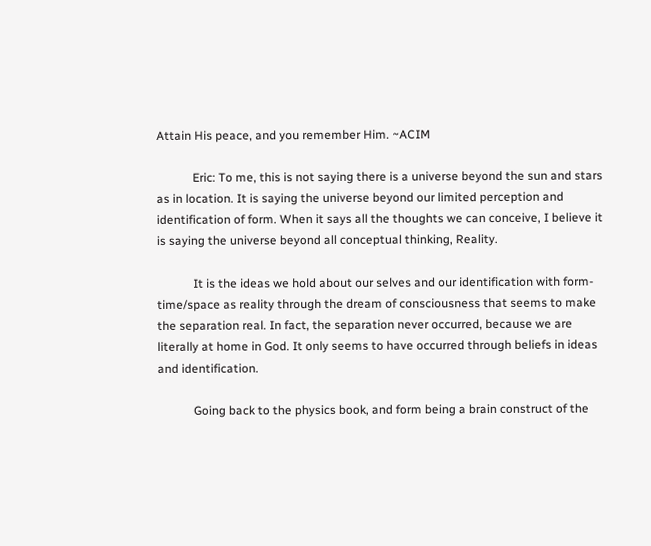Attain His peace, and you remember Him. ~ACIM

            Eric: To me, this is not saying there is a universe beyond the sun and stars as in location. It is saying the universe beyond our limited perception and identification of form. When it says all the thoughts we can conceive, I believe it is saying the universe beyond all conceptual thinking, Reality.

            It is the ideas we hold about our selves and our identification with form-time/space as reality through the dream of consciousness that seems to make the separation real. In fact, the separation never occurred, because we are literally at home in God. It only seems to have occurred through beliefs in ideas and identification.

            Going back to the physics book, and form being a brain construct of the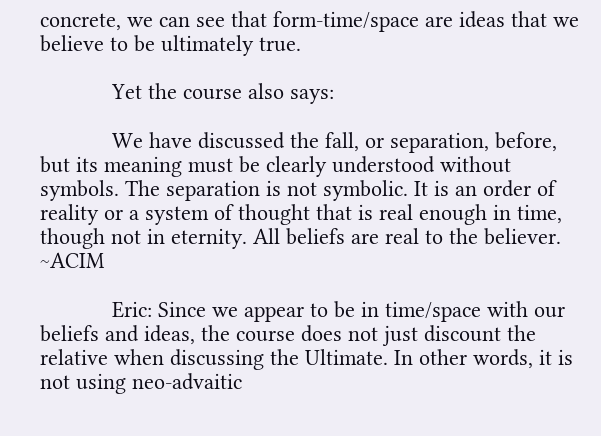concrete, we can see that form-time/space are ideas that we believe to be ultimately true.

            Yet the course also says:

            We have discussed the fall, or separation, before, but its meaning must be clearly understood without symbols. The separation is not symbolic. It is an order of reality or a system of thought that is real enough in time, though not in eternity. All beliefs are real to the believer. ~ACIM

            Eric: Since we appear to be in time/space with our beliefs and ideas, the course does not just discount the relative when discussing the Ultimate. In other words, it is not using neo-advaitic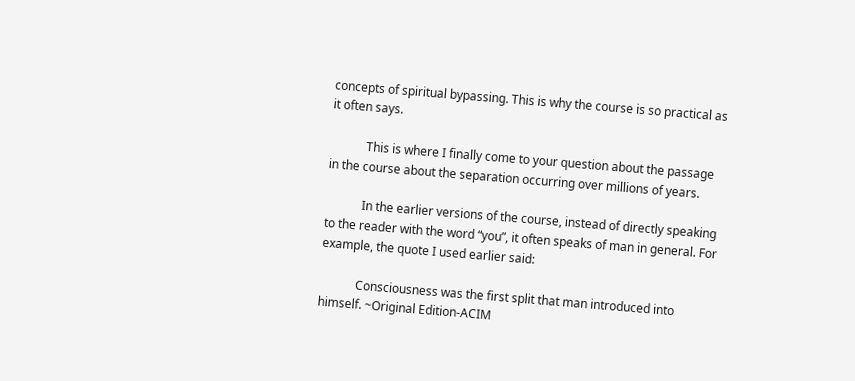concepts of spiritual bypassing. This is why the course is so practical as it often says.

            This is where I finally come to your question about the passage in the course about the separation occurring over millions of years.

            In the earlier versions of the course, instead of directly speaking to the reader with the word “you”, it often speaks of man in general. For example, the quote I used earlier said:

            Consciousness was the first split that man introduced into himself. ~Original Edition-ACIM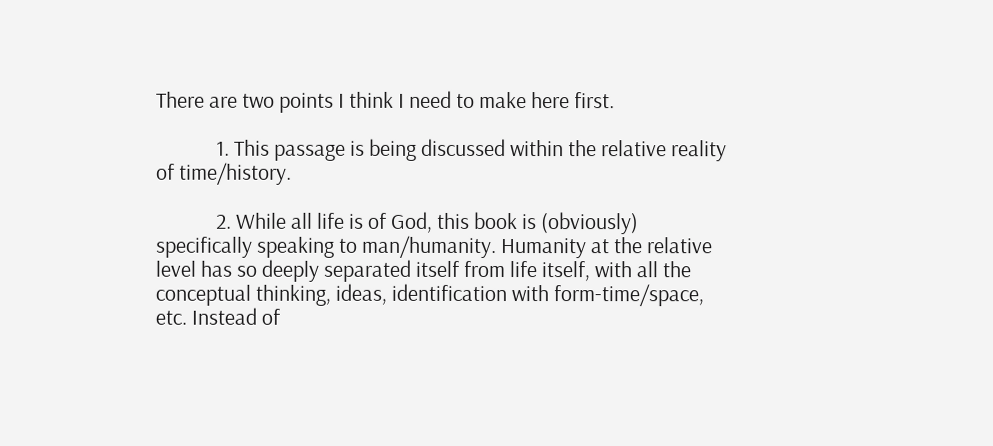There are two points I think I need to make here first.

            1. This passage is being discussed within the relative reality of time/history.

            2. While all life is of God, this book is (obviously) specifically speaking to man/humanity. Humanity at the relative level has so deeply separated itself from life itself, with all the conceptual thinking, ideas, identification with form-time/space, etc. Instead of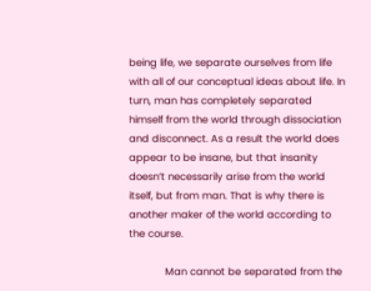being life, we separate ourselves from life with all of our conceptual ideas about life. In turn, man has completely separated himself from the world through dissociation and disconnect. As a result the world does appear to be insane, but that insanity doesn’t necessarily arise from the world itself, but from man. That is why there is another maker of the world according to the course.

            Man cannot be separated from the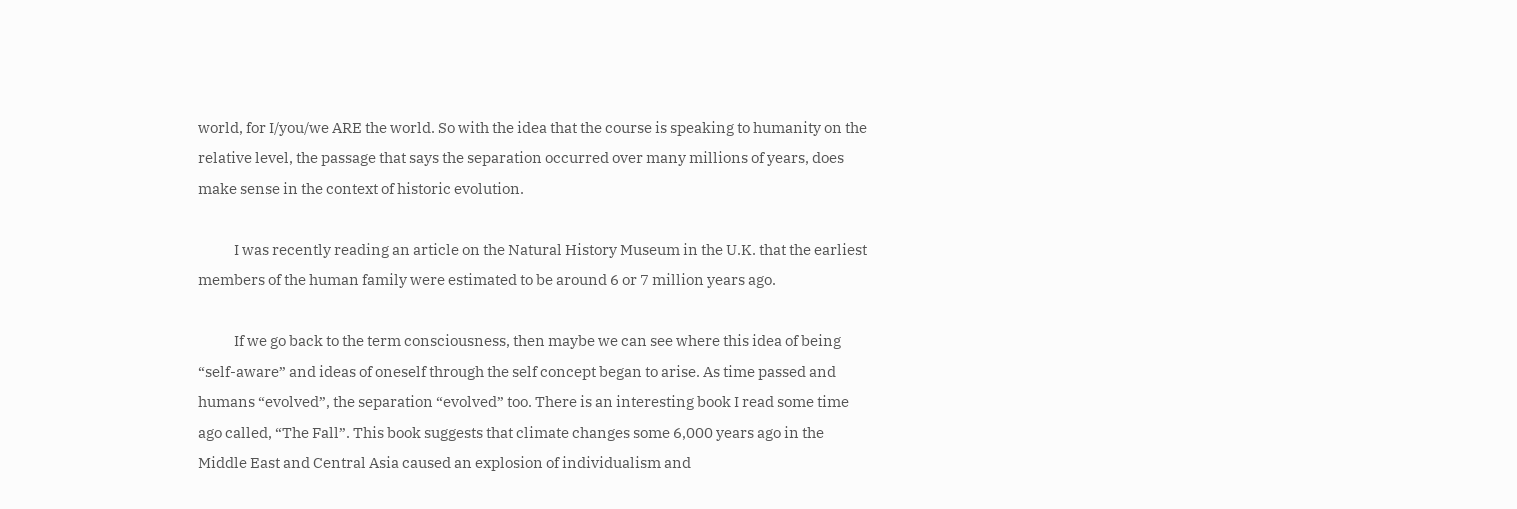world, for I/you/we ARE the world. So with the idea that the course is speaking to humanity on the relative level, the passage that says the separation occurred over many millions of years, does make sense in the context of historic evolution.

            I was recently reading an article on the Natural History Museum in the U.K. that the earliest members of the human family were estimated to be around 6 or 7 million years ago.

            If we go back to the term consciousness, then maybe we can see where this idea of being “self-aware” and ideas of oneself through the self concept began to arise. As time passed and humans “evolved”, the separation “evolved” too. There is an interesting book I read some time ago called, “The Fall”. This book suggests that climate changes some 6,000 years ago in the Middle East and Central Asia caused an explosion of individualism and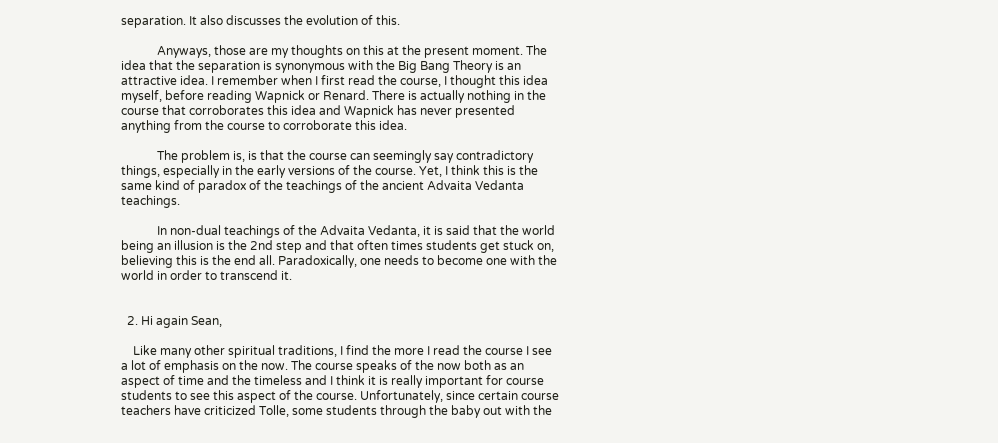separation. It also discusses the evolution of this.

            Anyways, those are my thoughts on this at the present moment. The idea that the separation is synonymous with the Big Bang Theory is an attractive idea. I remember when I first read the course, I thought this idea myself, before reading Wapnick or Renard. There is actually nothing in the course that corroborates this idea and Wapnick has never presented anything from the course to corroborate this idea.

            The problem is, is that the course can seemingly say contradictory things, especially in the early versions of the course. Yet, I think this is the same kind of paradox of the teachings of the ancient Advaita Vedanta teachings.

            In non-dual teachings of the Advaita Vedanta, it is said that the world being an illusion is the 2nd step and that often times students get stuck on, believing this is the end all. Paradoxically, one needs to become one with the world in order to transcend it.


  2. Hi again Sean,

    Like many other spiritual traditions, I find the more I read the course I see a lot of emphasis on the now. The course speaks of the now both as an aspect of time and the timeless and I think it is really important for course students to see this aspect of the course. Unfortunately, since certain course teachers have criticized Tolle, some students through the baby out with the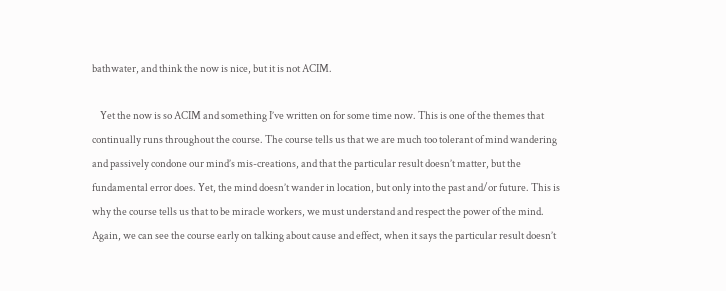bathwater, and think the now is nice, but it is not ACIM.

    Yet the now is so ACIM and something I’ve written on for some time now. This is one of the themes that continually runs throughout the course. The course tells us that we are much too tolerant of mind wandering and passively condone our mind’s mis-creations, and that the particular result doesn’t matter, but the fundamental error does. Yet, the mind doesn’t wander in location, but only into the past and/or future. This is why the course tells us that to be miracle workers, we must understand and respect the power of the mind. Again, we can see the course early on talking about cause and effect, when it says the particular result doesn’t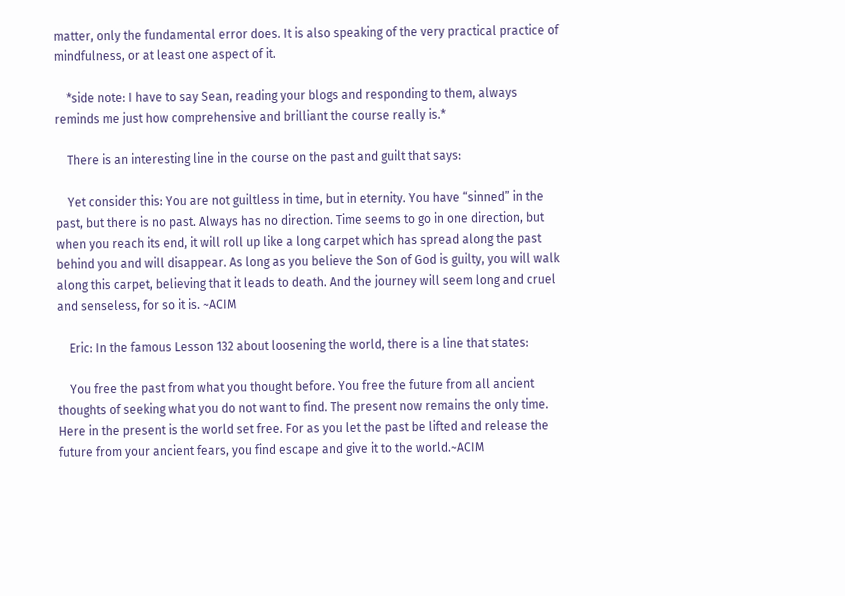matter, only the fundamental error does. It is also speaking of the very practical practice of mindfulness, or at least one aspect of it.

    *side note: I have to say Sean, reading your blogs and responding to them, always reminds me just how comprehensive and brilliant the course really is.*

    There is an interesting line in the course on the past and guilt that says:

    Yet consider this: You are not guiltless in time, but in eternity. You have “sinned” in the past, but there is no past. Always has no direction. Time seems to go in one direction, but when you reach its end, it will roll up like a long carpet which has spread along the past behind you and will disappear. As long as you believe the Son of God is guilty, you will walk along this carpet, believing that it leads to death. And the journey will seem long and cruel and senseless, for so it is. ~ACIM

    Eric: In the famous Lesson 132 about loosening the world, there is a line that states:

    You free the past from what you thought before. You free the future from all ancient thoughts of seeking what you do not want to find. The present now remains the only time. Here in the present is the world set free. For as you let the past be lifted and release the future from your ancient fears, you find escape and give it to the world.~ACIM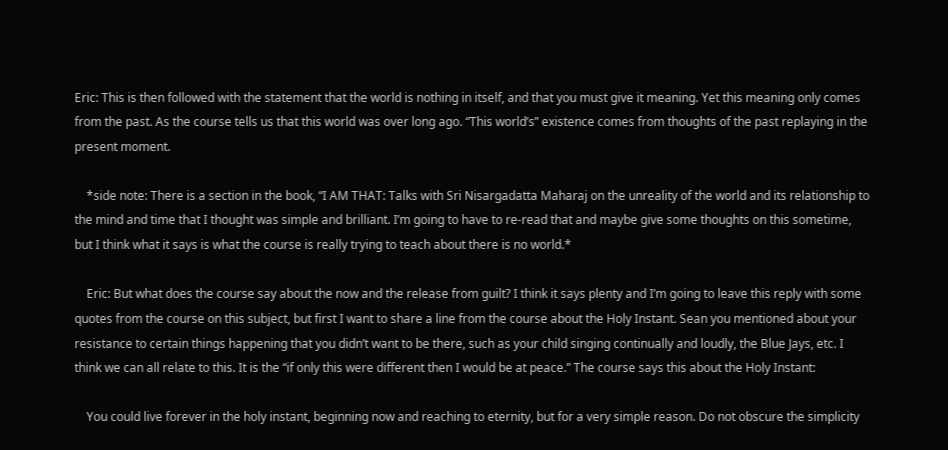Eric: This is then followed with the statement that the world is nothing in itself, and that you must give it meaning. Yet this meaning only comes from the past. As the course tells us that this world was over long ago. “This world’s” existence comes from thoughts of the past replaying in the present moment.

    *side note: There is a section in the book, “I AM THAT: Talks with Sri Nisargadatta Maharaj on the unreality of the world and its relationship to the mind and time that I thought was simple and brilliant. I’m going to have to re-read that and maybe give some thoughts on this sometime, but I think what it says is what the course is really trying to teach about there is no world.*

    Eric: But what does the course say about the now and the release from guilt? I think it says plenty and I’m going to leave this reply with some quotes from the course on this subject, but first I want to share a line from the course about the Holy Instant. Sean you mentioned about your resistance to certain things happening that you didn’t want to be there, such as your child singing continually and loudly, the Blue Jays, etc. I think we can all relate to this. It is the “if only this were different then I would be at peace.” The course says this about the Holy Instant:

    You could live forever in the holy instant, beginning now and reaching to eternity, but for a very simple reason. Do not obscure the simplicity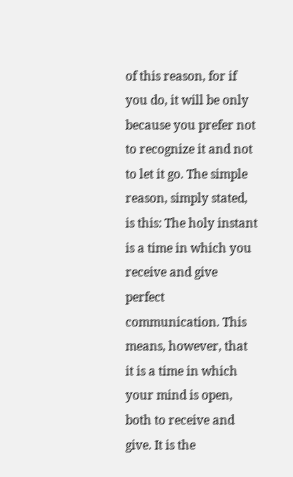of this reason, for if you do, it will be only because you prefer not to recognize it and not to let it go. The simple reason, simply stated, is this: The holy instant is a time in which you receive and give perfect communication. This means, however, that it is a time in which your mind is open, both to receive and give. It is the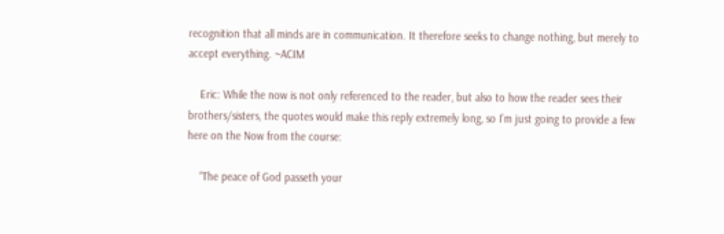recognition that all minds are in communication. It therefore seeks to change nothing, but merely to accept everything. ~ACIM

    Eric: While the now is not only referenced to the reader, but also to how the reader sees their brothers/sisters, the quotes would make this reply extremely long, so I’m just going to provide a few here on the Now from the course:

    “The peace of God passeth your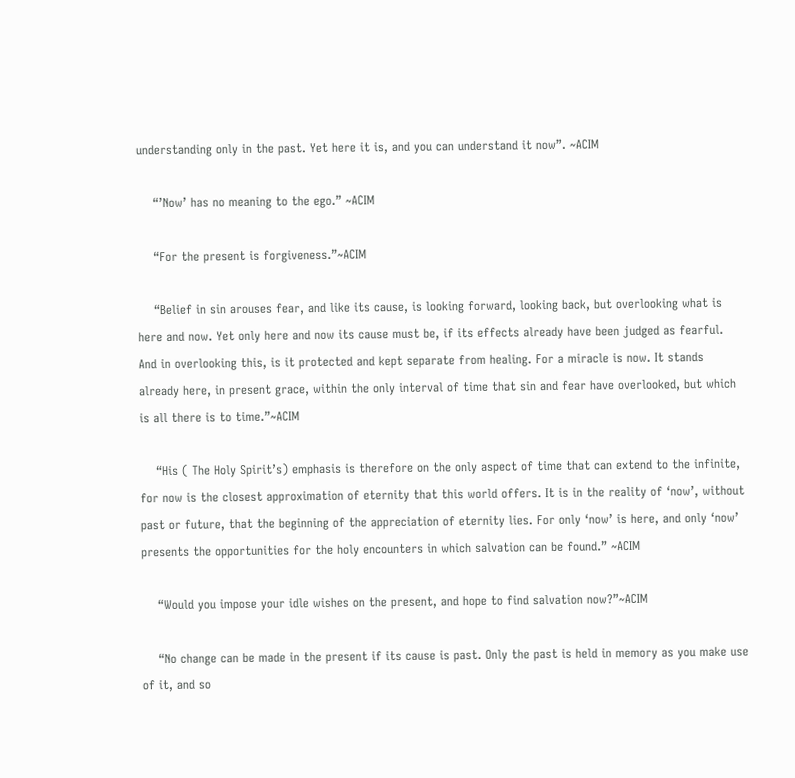understanding only in the past. Yet here it is, and you can understand it now”. ~ACIM

    “’Now’ has no meaning to the ego.” ~ACIM

    “For the present is forgiveness.”~ACIM

    “Belief in sin arouses fear, and like its cause, is looking forward, looking back, but overlooking what is here and now. Yet only here and now its cause must be, if its effects already have been judged as fearful. And in overlooking this, is it protected and kept separate from healing. For a miracle is now. It stands already here, in present grace, within the only interval of time that sin and fear have overlooked, but which is all there is to time.”~ACIM

    “His ( The Holy Spirit’s) emphasis is therefore on the only aspect of time that can extend to the infinite, for now is the closest approximation of eternity that this world offers. It is in the reality of ‘now’, without past or future, that the beginning of the appreciation of eternity lies. For only ‘now’ is here, and only ‘now’ presents the opportunities for the holy encounters in which salvation can be found.” ~ACIM

    “Would you impose your idle wishes on the present, and hope to find salvation now?”~ACIM

    “No change can be made in the present if its cause is past. Only the past is held in memory as you make use of it, and so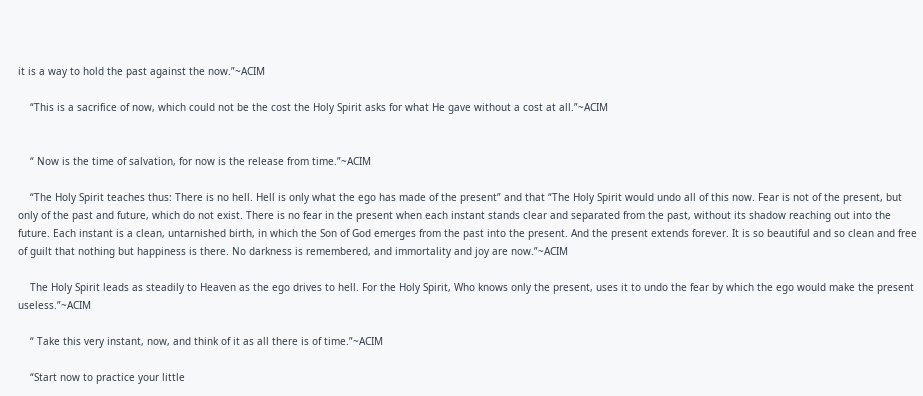it is a way to hold the past against the now.”~ACIM

    “This is a sacrifice of now, which could not be the cost the Holy Spirit asks for what He gave without a cost at all.”~ACIM


    “ Now is the time of salvation, for now is the release from time.”~ACIM

    “The Holy Spirit teaches thus: There is no hell. Hell is only what the ego has made of the present” and that “The Holy Spirit would undo all of this now. Fear is not of the present, but only of the past and future, which do not exist. There is no fear in the present when each instant stands clear and separated from the past, without its shadow reaching out into the future. Each instant is a clean, untarnished birth, in which the Son of God emerges from the past into the present. And the present extends forever. It is so beautiful and so clean and free of guilt that nothing but happiness is there. No darkness is remembered, and immortality and joy are now.”~ACIM

    The Holy Spirit leads as steadily to Heaven as the ego drives to hell. For the Holy Spirit, Who knows only the present, uses it to undo the fear by which the ego would make the present useless.”~ACIM

    “ Take this very instant, now, and think of it as all there is of time.”~ACIM

    “Start now to practice your little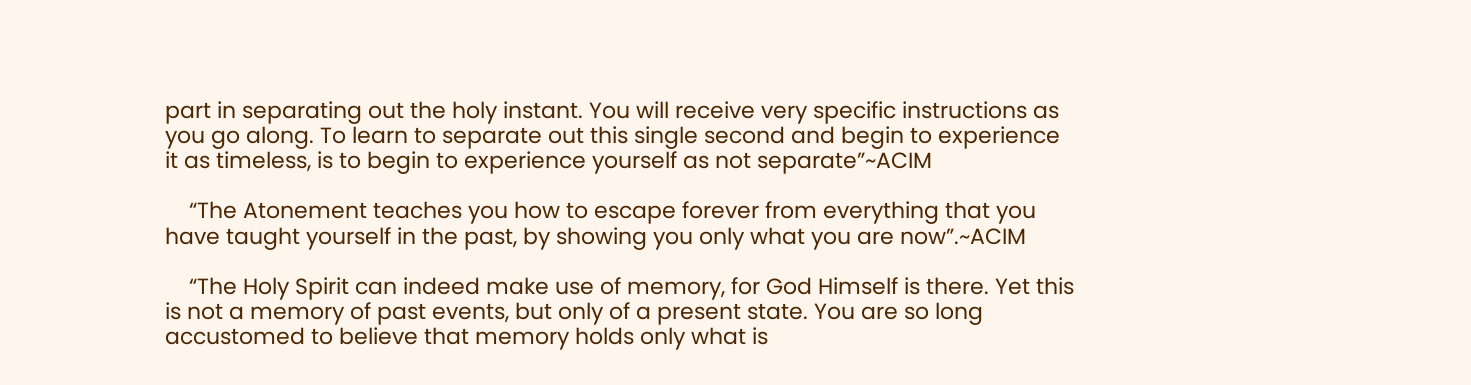part in separating out the holy instant. You will receive very specific instructions as you go along. To learn to separate out this single second and begin to experience it as timeless, is to begin to experience yourself as not separate”~ACIM

    “The Atonement teaches you how to escape forever from everything that you have taught yourself in the past, by showing you only what you are now”.~ACIM

    “The Holy Spirit can indeed make use of memory, for God Himself is there. Yet this is not a memory of past events, but only of a present state. You are so long accustomed to believe that memory holds only what is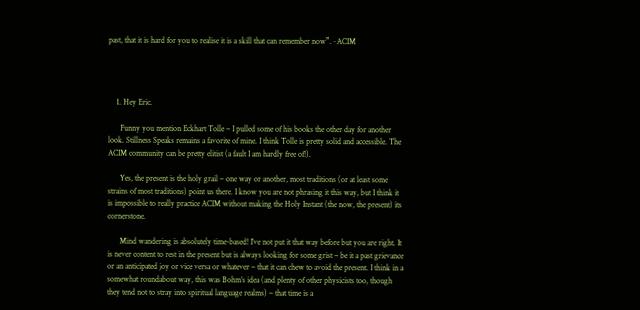past, that it is hard for you to realise it is a skill that can remember now”.~ACIM




    1. Hey Eric.

      Funny you mention Eckhart Tolle – I pulled some of his books the other day for another look. Stillness Speaks remains a favorite of mine. I think Tolle is pretty solid and accessible. The ACIM community can be pretty elitist (a fault I am hardly free of!).

      Yes, the present is the holy grail – one way or another, most traditions (or at least some strains of most traditions) point us there. I know you are not phrasing it this way, but I think it is impossible to really practice ACIM without making the Holy Instant (the now, the present) its cornerstone.

      Mind wandering is absolutely time-based! I’ve not put it that way before but you are right. It is never content to rest in the present but is always looking for some grist – be it a past grievance or an anticipated joy or vice versa or whatever – that it can chew to avoid the present. I think in a somewhat roundabout way, this was Bohm’s idea (and plenty of other physicists too, though they tend not to stray into spiritual language realms) – that time is a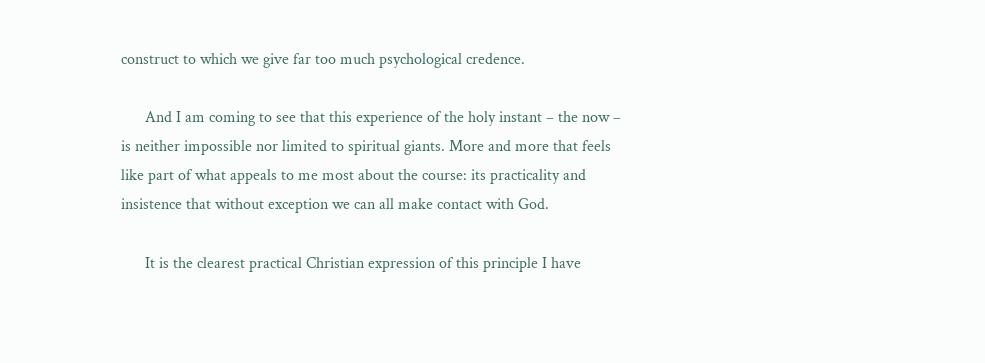construct to which we give far too much psychological credence.

      And I am coming to see that this experience of the holy instant – the now – is neither impossible nor limited to spiritual giants. More and more that feels like part of what appeals to me most about the course: its practicality and insistence that without exception we can all make contact with God.

      It is the clearest practical Christian expression of this principle I have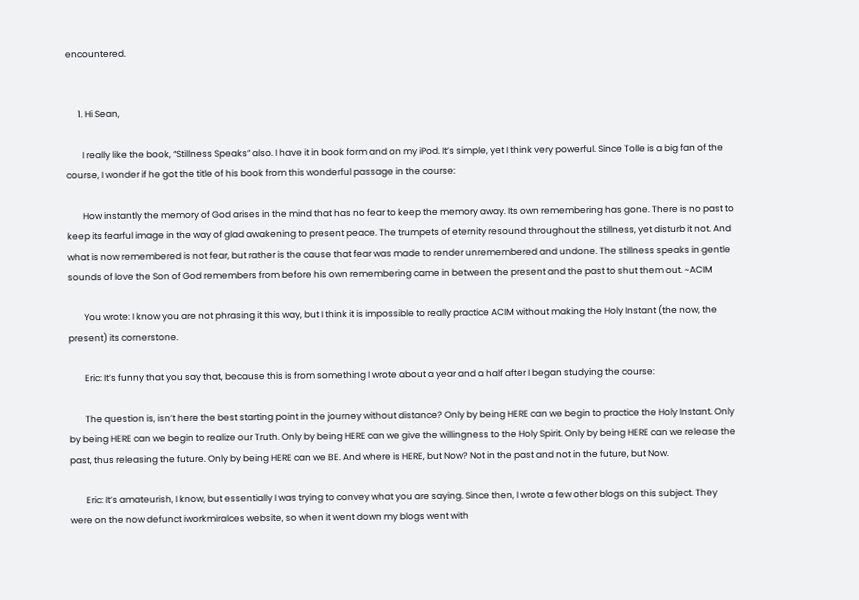encountered.


      1. Hi Sean,

        I really like the book, “Stillness Speaks” also. I have it in book form and on my iPod. It’s simple, yet I think very powerful. Since Tolle is a big fan of the course, I wonder if he got the title of his book from this wonderful passage in the course:

        How instantly the memory of God arises in the mind that has no fear to keep the memory away. Its own remembering has gone. There is no past to keep its fearful image in the way of glad awakening to present peace. The trumpets of eternity resound throughout the stillness, yet disturb it not. And what is now remembered is not fear, but rather is the cause that fear was made to render unremembered and undone. The stillness speaks in gentle sounds of love the Son of God remembers from before his own remembering came in between the present and the past to shut them out. ~ACIM

        You wrote: I know you are not phrasing it this way, but I think it is impossible to really practice ACIM without making the Holy Instant (the now, the present) its cornerstone.

        Eric: It’s funny that you say that, because this is from something I wrote about a year and a half after I began studying the course:

        The question is, isn’t here the best starting point in the journey without distance? Only by being HERE can we begin to practice the Holy Instant. Only by being HERE can we begin to realize our Truth. Only by being HERE can we give the willingness to the Holy Spirit. Only by being HERE can we release the past, thus releasing the future. Only by being HERE can we BE. And where is HERE, but Now? Not in the past and not in the future, but Now.

        Eric: It’s amateurish, I know, but essentially I was trying to convey what you are saying. Since then, I wrote a few other blogs on this subject. They were on the now defunct iworkmiralces website, so when it went down my blogs went with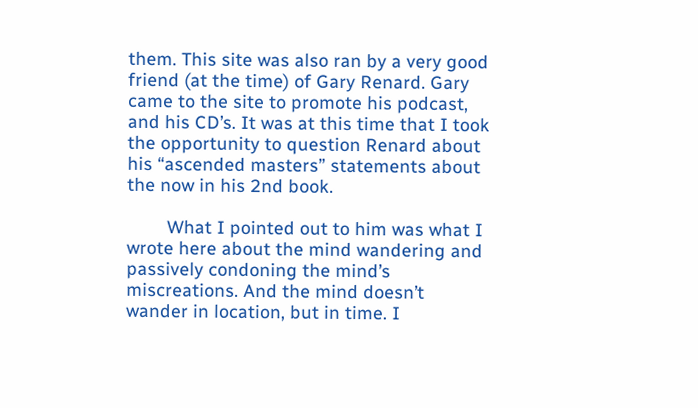them. This site was also ran by a very good friend (at the time) of Gary Renard. Gary came to the site to promote his podcast, and his CD’s. It was at this time that I took the opportunity to question Renard about his “ascended masters” statements about the now in his 2nd book.

        What I pointed out to him was what I wrote here about the mind wandering and passively condoning the mind’s miscreations. And the mind doesn’t wander in location, but in time. I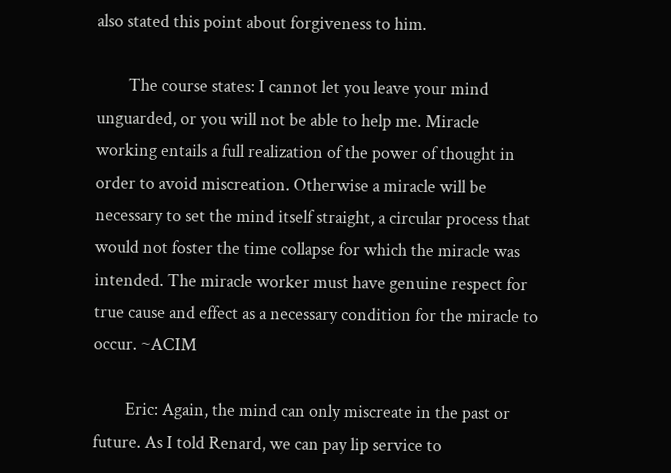also stated this point about forgiveness to him.

        The course states: I cannot let you leave your mind unguarded, or you will not be able to help me. Miracle working entails a full realization of the power of thought in order to avoid miscreation. Otherwise a miracle will be necessary to set the mind itself straight, a circular process that would not foster the time collapse for which the miracle was intended. The miracle worker must have genuine respect for true cause and effect as a necessary condition for the miracle to occur. ~ACIM

        Eric: Again, the mind can only miscreate in the past or future. As I told Renard, we can pay lip service to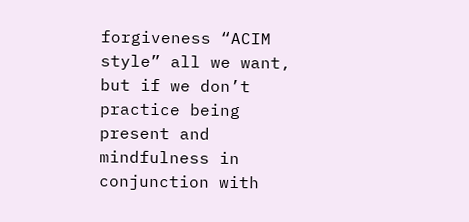forgiveness “ACIM style” all we want, but if we don’t practice being present and mindfulness in conjunction with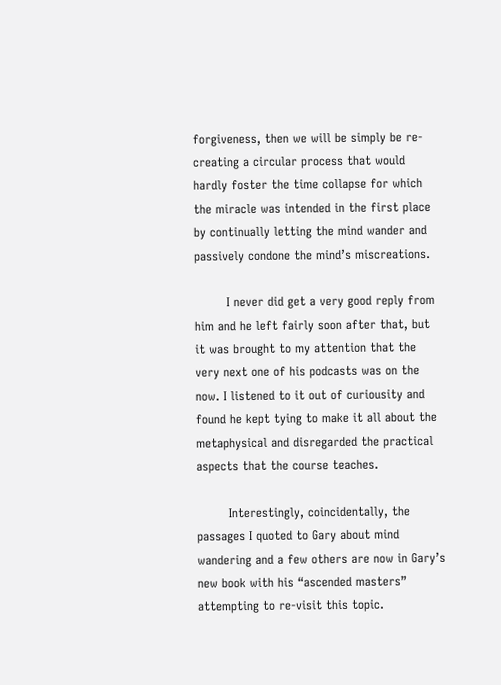forgiveness, then we will be simply be re-creating a circular process that would hardly foster the time collapse for which the miracle was intended in the first place by continually letting the mind wander and passively condone the mind’s miscreations.

        I never did get a very good reply from him and he left fairly soon after that, but it was brought to my attention that the very next one of his podcasts was on the now. I listened to it out of curiousity and found he kept tying to make it all about the metaphysical and disregarded the practical aspects that the course teaches.

        Interestingly, coincidentally, the passages I quoted to Gary about mind wandering and a few others are now in Gary’s new book with his “ascended masters” attempting to re-visit this topic.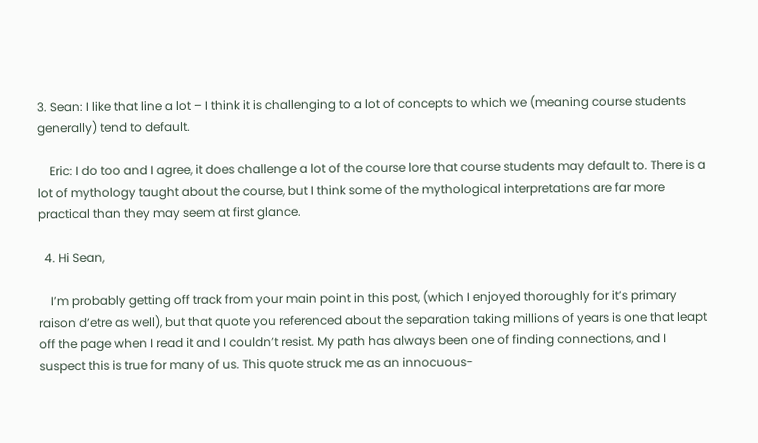3. Sean: I like that line a lot – I think it is challenging to a lot of concepts to which we (meaning course students generally) tend to default.

    Eric: I do too and I agree, it does challenge a lot of the course lore that course students may default to. There is a lot of mythology taught about the course, but I think some of the mythological interpretations are far more practical than they may seem at first glance.

  4. Hi Sean,

    I’m probably getting off track from your main point in this post, (which I enjoyed thoroughly for it’s primary raison d’etre as well), but that quote you referenced about the separation taking millions of years is one that leapt off the page when I read it and I couldn’t resist. My path has always been one of finding connections, and I suspect this is true for many of us. This quote struck me as an innocuous-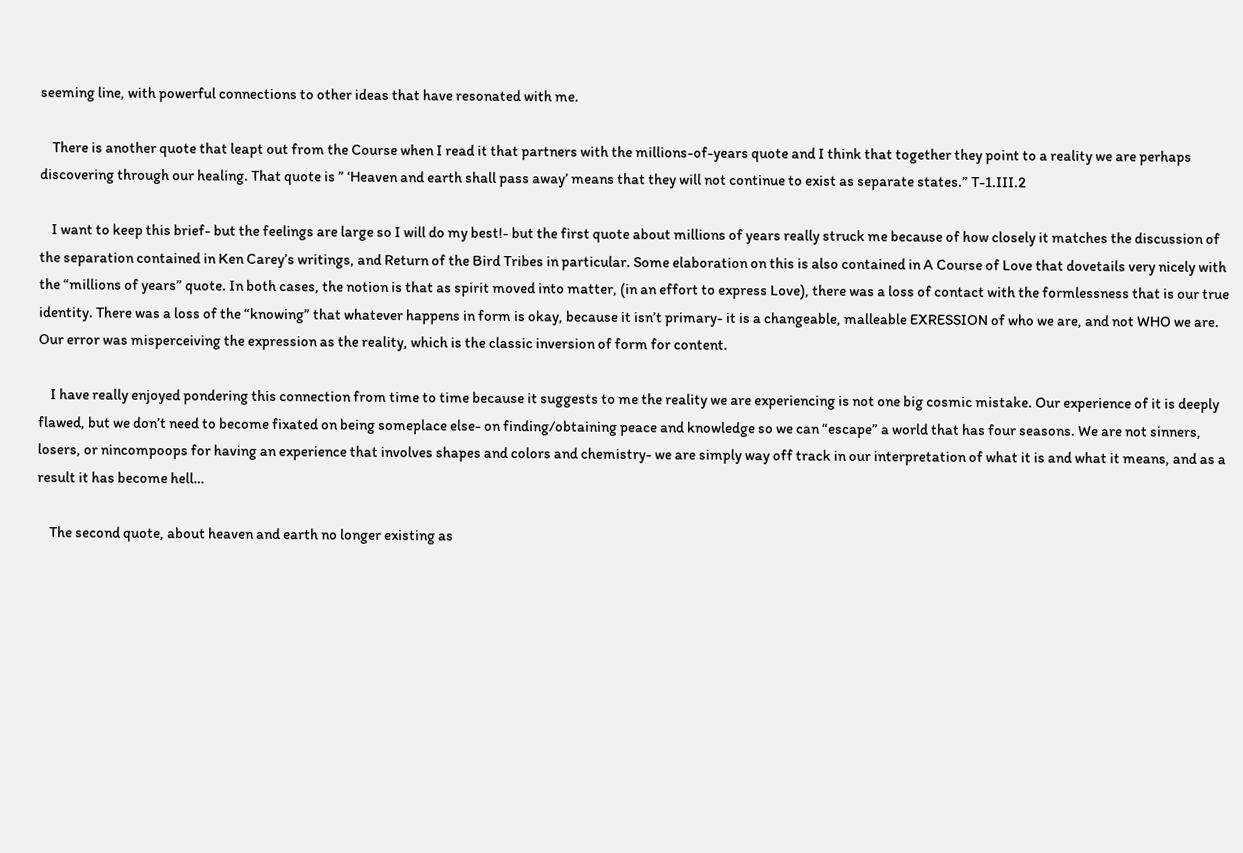seeming line, with powerful connections to other ideas that have resonated with me.

    There is another quote that leapt out from the Course when I read it that partners with the millions-of-years quote and I think that together they point to a reality we are perhaps discovering through our healing. That quote is ” ‘Heaven and earth shall pass away’ means that they will not continue to exist as separate states.” T-1.III.2

    I want to keep this brief- but the feelings are large so I will do my best!- but the first quote about millions of years really struck me because of how closely it matches the discussion of the separation contained in Ken Carey’s writings, and Return of the Bird Tribes in particular. Some elaboration on this is also contained in A Course of Love that dovetails very nicely with the “millions of years” quote. In both cases, the notion is that as spirit moved into matter, (in an effort to express Love), there was a loss of contact with the formlessness that is our true identity. There was a loss of the “knowing” that whatever happens in form is okay, because it isn’t primary- it is a changeable, malleable EXRESSION of who we are, and not WHO we are. Our error was misperceiving the expression as the reality, which is the classic inversion of form for content.

    I have really enjoyed pondering this connection from time to time because it suggests to me the reality we are experiencing is not one big cosmic mistake. Our experience of it is deeply flawed, but we don’t need to become fixated on being someplace else- on finding/obtaining peace and knowledge so we can “escape” a world that has four seasons. We are not sinners, losers, or nincompoops for having an experience that involves shapes and colors and chemistry- we are simply way off track in our interpretation of what it is and what it means, and as a result it has become hell…

    The second quote, about heaven and earth no longer existing as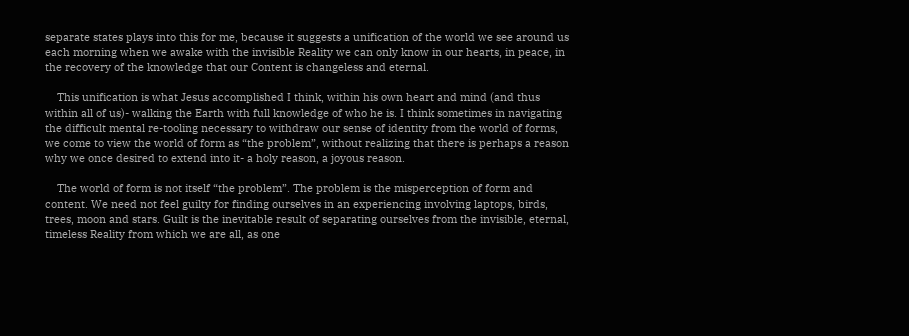separate states plays into this for me, because it suggests a unification of the world we see around us each morning when we awake with the invisible Reality we can only know in our hearts, in peace, in the recovery of the knowledge that our Content is changeless and eternal.

    This unification is what Jesus accomplished I think, within his own heart and mind (and thus within all of us)- walking the Earth with full knowledge of who he is. I think sometimes in navigating the difficult mental re-tooling necessary to withdraw our sense of identity from the world of forms, we come to view the world of form as “the problem”, without realizing that there is perhaps a reason why we once desired to extend into it- a holy reason, a joyous reason.

    The world of form is not itself “the problem”. The problem is the misperception of form and content. We need not feel guilty for finding ourselves in an experiencing involving laptops, birds, trees, moon and stars. Guilt is the inevitable result of separating ourselves from the invisible, eternal, timeless Reality from which we are all, as one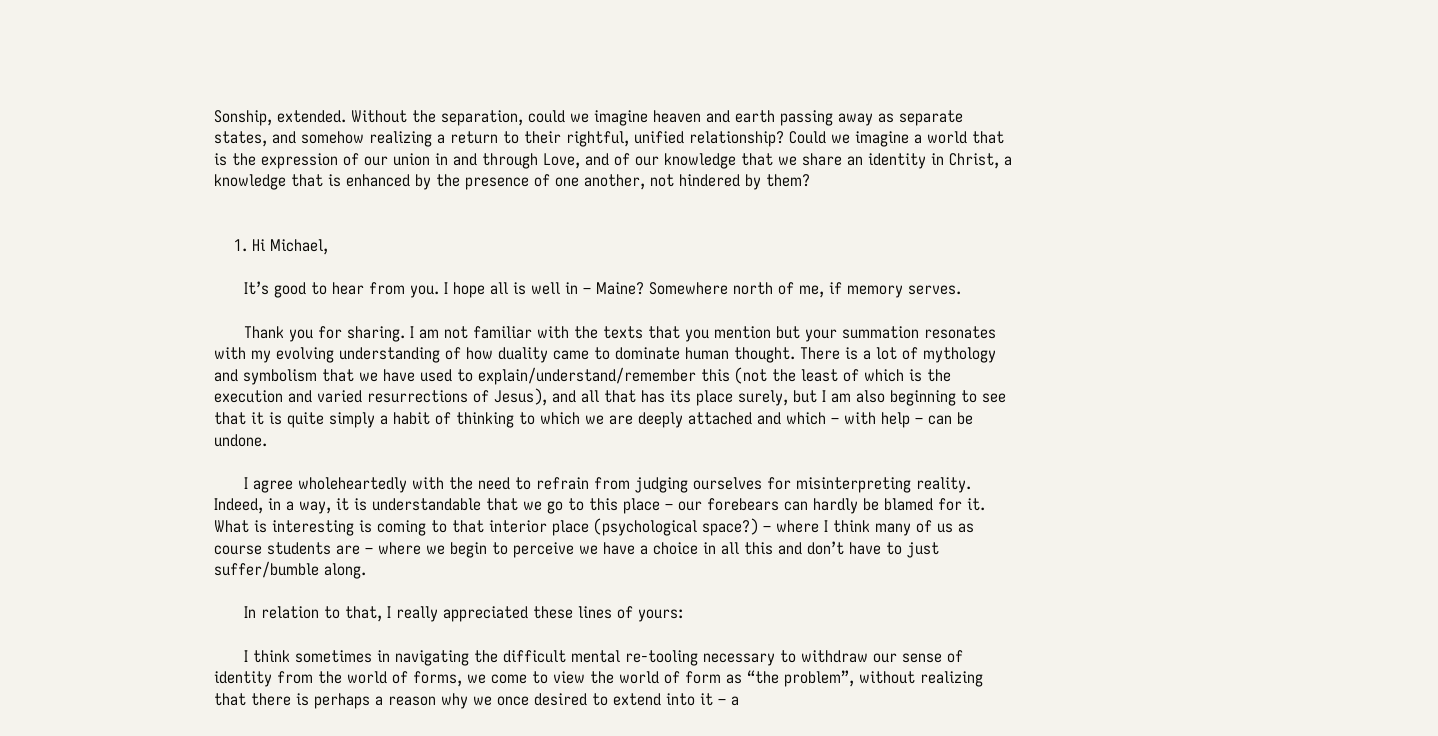Sonship, extended. Without the separation, could we imagine heaven and earth passing away as separate states, and somehow realizing a return to their rightful, unified relationship? Could we imagine a world that is the expression of our union in and through Love, and of our knowledge that we share an identity in Christ, a knowledge that is enhanced by the presence of one another, not hindered by them?


    1. Hi Michael,

      It’s good to hear from you. I hope all is well in – Maine? Somewhere north of me, if memory serves.

      Thank you for sharing. I am not familiar with the texts that you mention but your summation resonates with my evolving understanding of how duality came to dominate human thought. There is a lot of mythology and symbolism that we have used to explain/understand/remember this (not the least of which is the execution and varied resurrections of Jesus), and all that has its place surely, but I am also beginning to see that it is quite simply a habit of thinking to which we are deeply attached and which – with help – can be undone.

      I agree wholeheartedly with the need to refrain from judging ourselves for misinterpreting reality. Indeed, in a way, it is understandable that we go to this place – our forebears can hardly be blamed for it. What is interesting is coming to that interior place (psychological space?) – where I think many of us as course students are – where we begin to perceive we have a choice in all this and don’t have to just suffer/bumble along.

      In relation to that, I really appreciated these lines of yours:

      I think sometimes in navigating the difficult mental re-tooling necessary to withdraw our sense of identity from the world of forms, we come to view the world of form as “the problem”, without realizing that there is perhaps a reason why we once desired to extend into it – a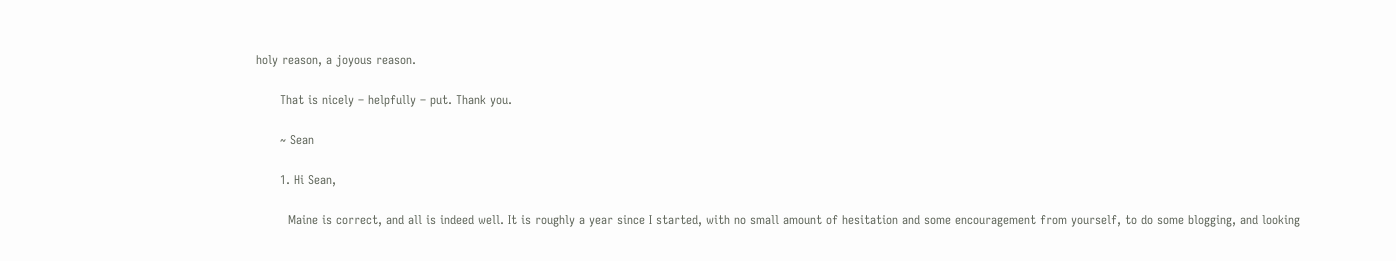holy reason, a joyous reason.

      That is nicely – helpfully – put. Thank you.

      ~ Sean

      1. Hi Sean,

        Maine is correct, and all is indeed well. It is roughly a year since I started, with no small amount of hesitation and some encouragement from yourself, to do some blogging, and looking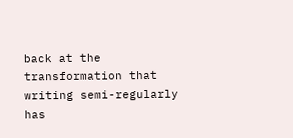back at the transformation that writing semi-regularly has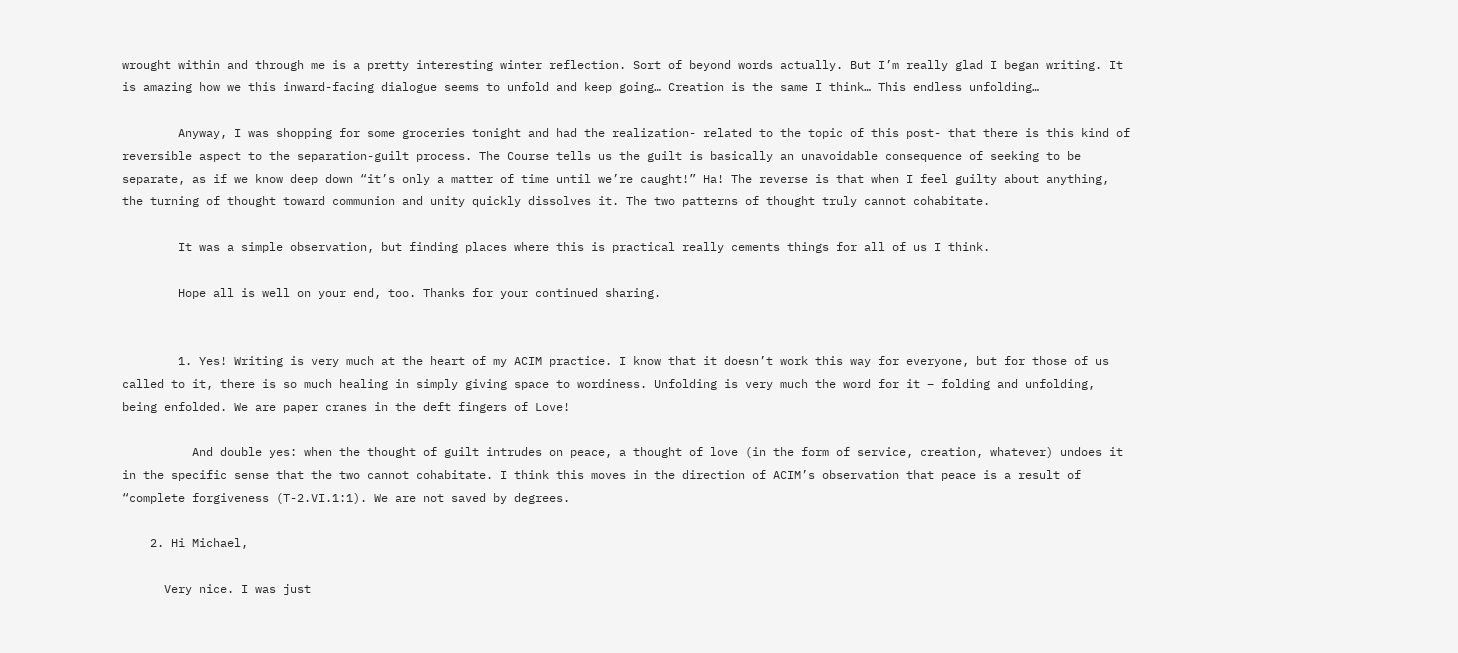wrought within and through me is a pretty interesting winter reflection. Sort of beyond words actually. But I’m really glad I began writing. It is amazing how we this inward-facing dialogue seems to unfold and keep going… Creation is the same I think… This endless unfolding…

        Anyway, I was shopping for some groceries tonight and had the realization- related to the topic of this post- that there is this kind of reversible aspect to the separation-guilt process. The Course tells us the guilt is basically an unavoidable consequence of seeking to be separate, as if we know deep down “it’s only a matter of time until we’re caught!” Ha! The reverse is that when I feel guilty about anything, the turning of thought toward communion and unity quickly dissolves it. The two patterns of thought truly cannot cohabitate.

        It was a simple observation, but finding places where this is practical really cements things for all of us I think.

        Hope all is well on your end, too. Thanks for your continued sharing.


        1. Yes! Writing is very much at the heart of my ACIM practice. I know that it doesn’t work this way for everyone, but for those of us called to it, there is so much healing in simply giving space to wordiness. Unfolding is very much the word for it – folding and unfolding, being enfolded. We are paper cranes in the deft fingers of Love!

          And double yes: when the thought of guilt intrudes on peace, a thought of love (in the form of service, creation, whatever) undoes it in the specific sense that the two cannot cohabitate. I think this moves in the direction of ACIM’s observation that peace is a result of “complete forgiveness (T-2.VI.1:1). We are not saved by degrees.

    2. Hi Michael,

      Very nice. I was just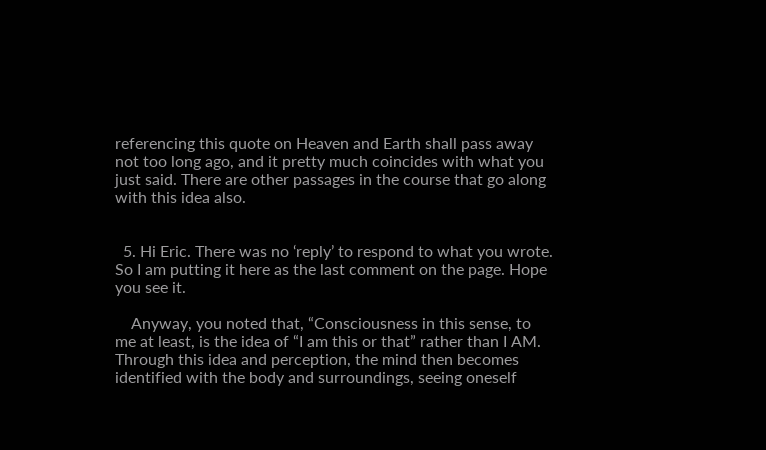referencing this quote on Heaven and Earth shall pass away not too long ago, and it pretty much coincides with what you just said. There are other passages in the course that go along with this idea also.


  5. Hi Eric. There was no ‘reply’ to respond to what you wrote. So I am putting it here as the last comment on the page. Hope you see it.

    Anyway, you noted that, “Consciousness in this sense, to me at least, is the idea of “I am this or that” rather than I AM. Through this idea and perception, the mind then becomes identified with the body and surroundings, seeing oneself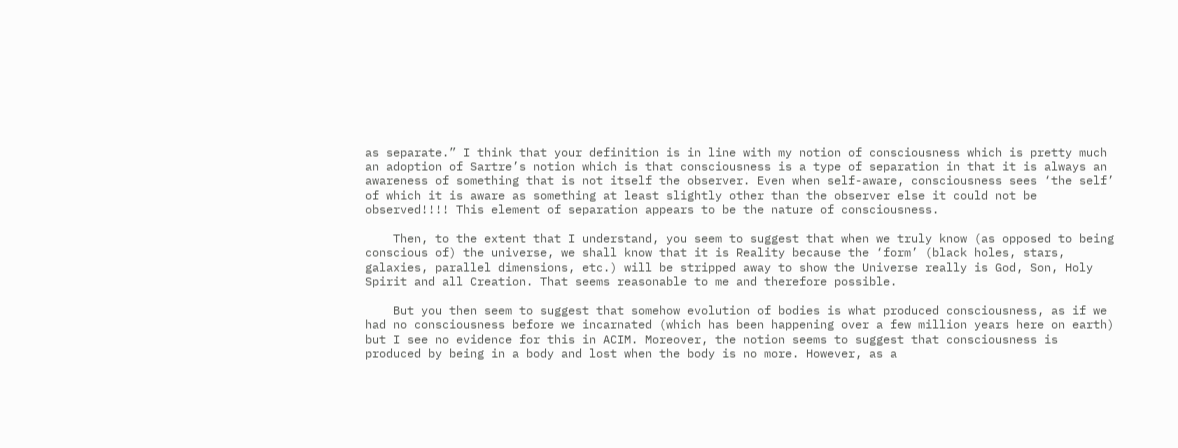as separate.” I think that your definition is in line with my notion of consciousness which is pretty much an adoption of Sartre’s notion which is that consciousness is a type of separation in that it is always an awareness of something that is not itself the observer. Even when self-aware, consciousness sees ‘the self’ of which it is aware as something at least slightly other than the observer else it could not be observed!!!! This element of separation appears to be the nature of consciousness.

    Then, to the extent that I understand, you seem to suggest that when we truly know (as opposed to being conscious of) the universe, we shall know that it is Reality because the ‘form’ (black holes, stars, galaxies, parallel dimensions, etc.) will be stripped away to show the Universe really is God, Son, Holy Spirit and all Creation. That seems reasonable to me and therefore possible.

    But you then seem to suggest that somehow evolution of bodies is what produced consciousness, as if we had no consciousness before we incarnated (which has been happening over a few million years here on earth) but I see no evidence for this in ACIM. Moreover, the notion seems to suggest that consciousness is produced by being in a body and lost when the body is no more. However, as a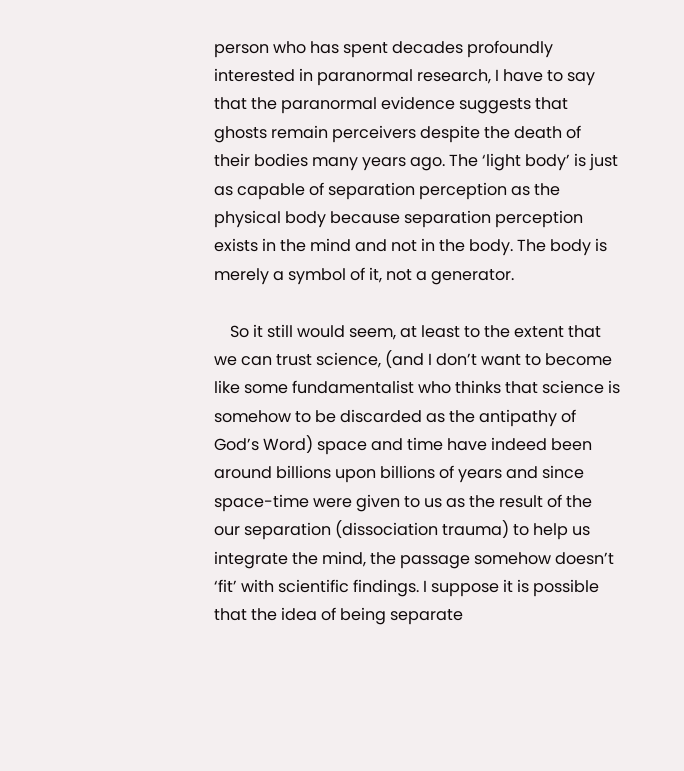person who has spent decades profoundly interested in paranormal research, I have to say that the paranormal evidence suggests that ghosts remain perceivers despite the death of their bodies many years ago. The ‘light body’ is just as capable of separation perception as the physical body because separation perception exists in the mind and not in the body. The body is merely a symbol of it, not a generator.

    So it still would seem, at least to the extent that we can trust science, (and I don’t want to become like some fundamentalist who thinks that science is somehow to be discarded as the antipathy of God’s Word) space and time have indeed been around billions upon billions of years and since space-time were given to us as the result of the our separation (dissociation trauma) to help us integrate the mind, the passage somehow doesn’t ‘fit’ with scientific findings. I suppose it is possible that the idea of being separate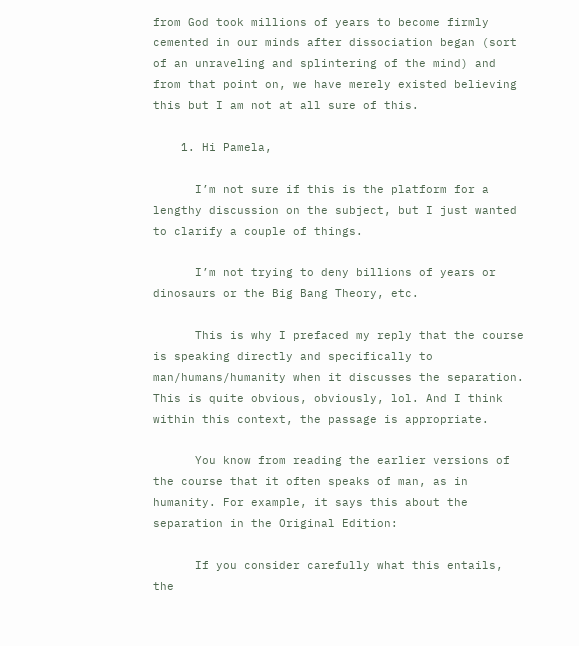from God took millions of years to become firmly cemented in our minds after dissociation began (sort of an unraveling and splintering of the mind) and from that point on, we have merely existed believing this but I am not at all sure of this.

    1. Hi Pamela,

      I’m not sure if this is the platform for a lengthy discussion on the subject, but I just wanted to clarify a couple of things.

      I’m not trying to deny billions of years or dinosaurs or the Big Bang Theory, etc.

      This is why I prefaced my reply that the course is speaking directly and specifically to man/humans/humanity when it discusses the separation. This is quite obvious, obviously, lol. And I think within this context, the passage is appropriate.

      You know from reading the earlier versions of the course that it often speaks of man, as in humanity. For example, it says this about the separation in the Original Edition:

      If you consider carefully what this entails, the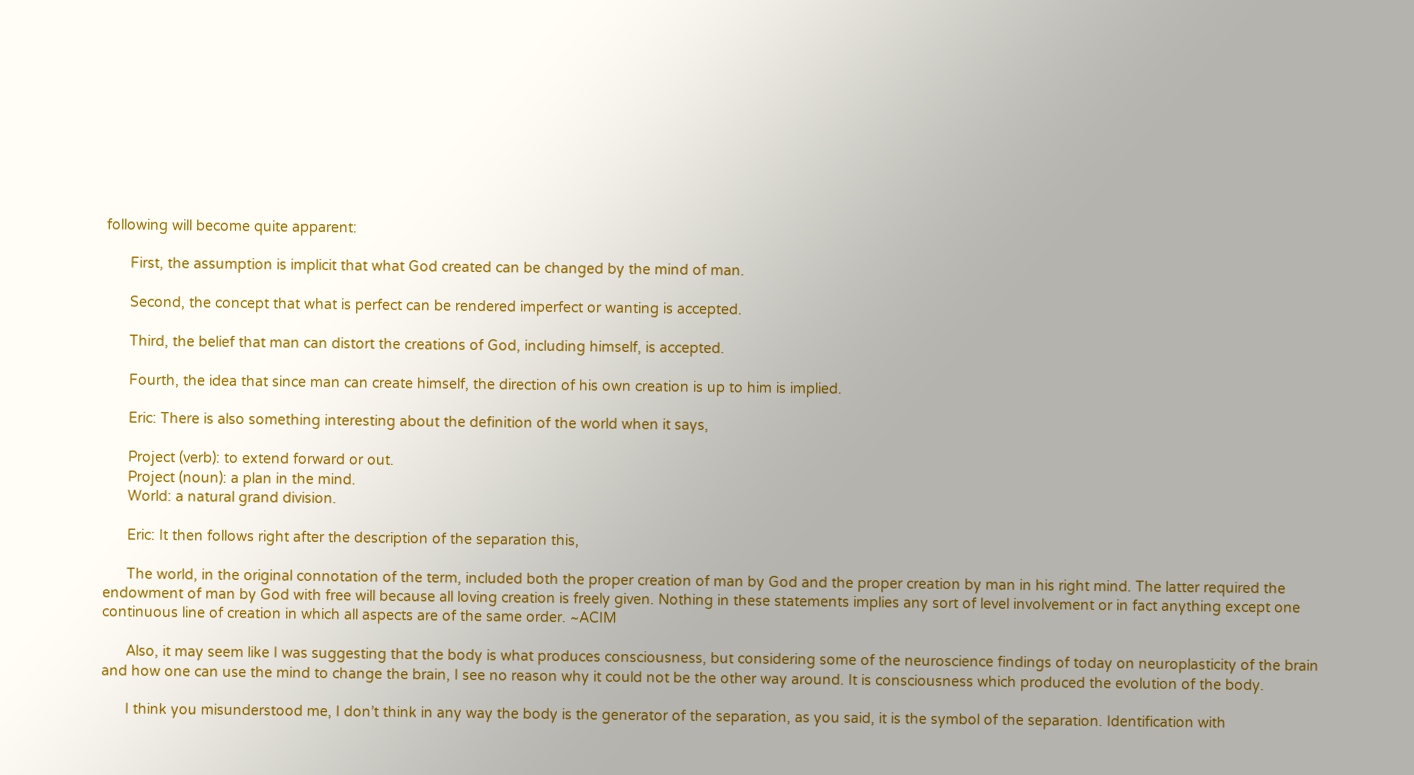following will become quite apparent:

      First, the assumption is implicit that what God created can be changed by the mind of man.

      Second, the concept that what is perfect can be rendered imperfect or wanting is accepted.

      Third, the belief that man can distort the creations of God, including himself, is accepted.

      Fourth, the idea that since man can create himself, the direction of his own creation is up to him is implied.

      Eric: There is also something interesting about the definition of the world when it says,

      Project (verb): to extend forward or out.
      Project (noun): a plan in the mind.
      World: a natural grand division.

      Eric: It then follows right after the description of the separation this,

      The world, in the original connotation of the term, included both the proper creation of man by God and the proper creation by man in his right mind. The latter required the endowment of man by God with free will because all loving creation is freely given. Nothing in these statements implies any sort of level involvement or in fact anything except one continuous line of creation in which all aspects are of the same order. ~ACIM

      Also, it may seem like I was suggesting that the body is what produces consciousness, but considering some of the neuroscience findings of today on neuroplasticity of the brain and how one can use the mind to change the brain, I see no reason why it could not be the other way around. It is consciousness which produced the evolution of the body.

      I think you misunderstood me, I don’t think in any way the body is the generator of the separation, as you said, it is the symbol of the separation. Identification with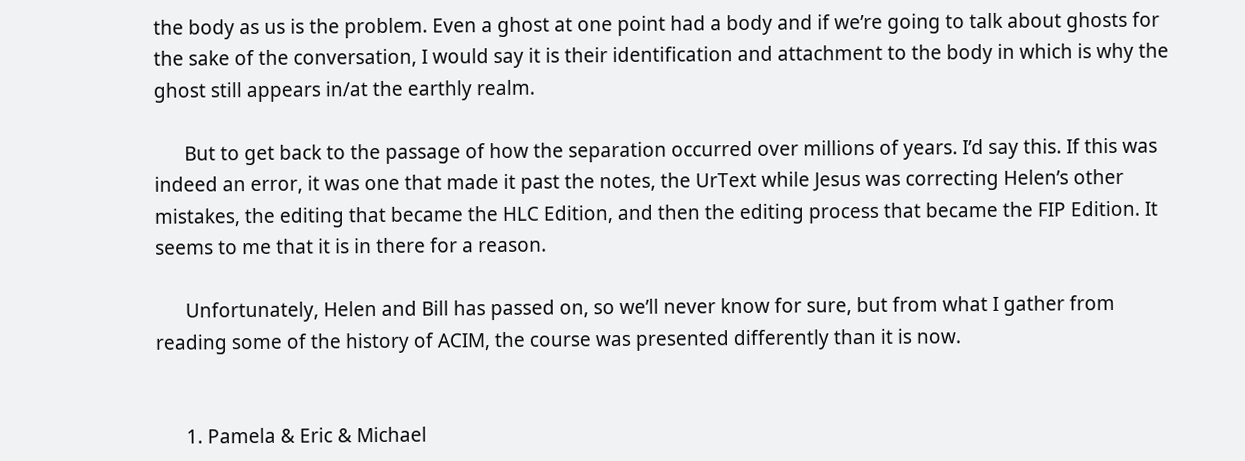the body as us is the problem. Even a ghost at one point had a body and if we’re going to talk about ghosts for the sake of the conversation, I would say it is their identification and attachment to the body in which is why the ghost still appears in/at the earthly realm.

      But to get back to the passage of how the separation occurred over millions of years. I’d say this. If this was indeed an error, it was one that made it past the notes, the UrText while Jesus was correcting Helen’s other mistakes, the editing that became the HLC Edition, and then the editing process that became the FIP Edition. It seems to me that it is in there for a reason.

      Unfortunately, Helen and Bill has passed on, so we’ll never know for sure, but from what I gather from reading some of the history of ACIM, the course was presented differently than it is now.


      1. Pamela & Eric & Michael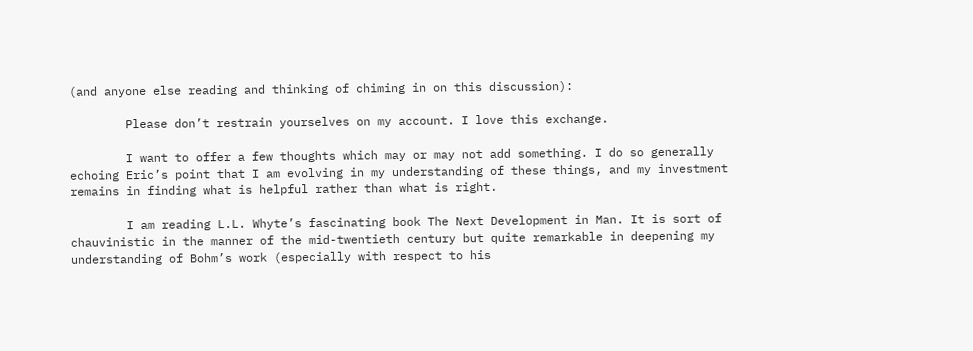(and anyone else reading and thinking of chiming in on this discussion):

        Please don’t restrain yourselves on my account. I love this exchange.

        I want to offer a few thoughts which may or may not add something. I do so generally echoing Eric’s point that I am evolving in my understanding of these things, and my investment remains in finding what is helpful rather than what is right.

        I am reading L.L. Whyte’s fascinating book The Next Development in Man. It is sort of chauvinistic in the manner of the mid-twentieth century but quite remarkable in deepening my understanding of Bohm’s work (especially with respect to his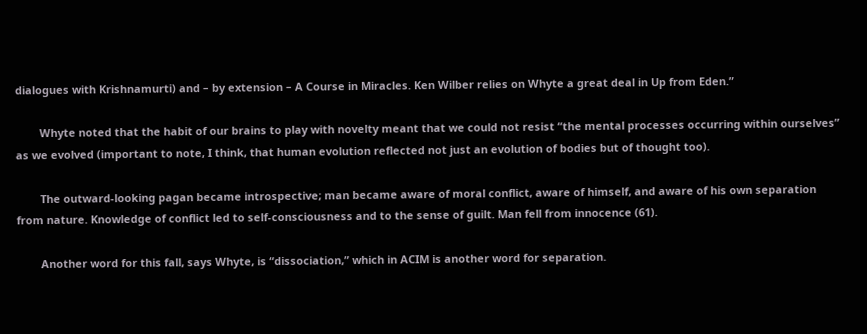dialogues with Krishnamurti) and – by extension – A Course in Miracles. Ken Wilber relies on Whyte a great deal in Up from Eden.”

        Whyte noted that the habit of our brains to play with novelty meant that we could not resist “the mental processes occurring within ourselves” as we evolved (important to note, I think, that human evolution reflected not just an evolution of bodies but of thought too).

        The outward-looking pagan became introspective; man became aware of moral conflict, aware of himself, and aware of his own separation from nature. Knowledge of conflict led to self-consciousness and to the sense of guilt. Man fell from innocence (61).

        Another word for this fall, says Whyte, is “dissociation,” which in ACIM is another word for separation.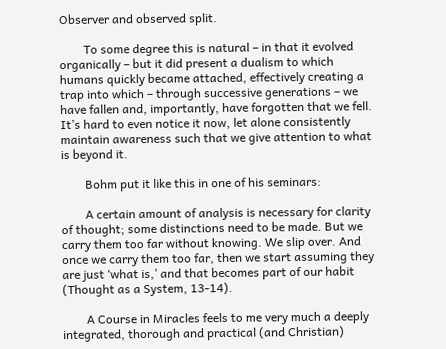Observer and observed split.

        To some degree this is natural – in that it evolved organically – but it did present a dualism to which humans quickly became attached, effectively creating a trap into which – through successive generations – we have fallen and, importantly, have forgotten that we fell. It’s hard to even notice it now, let alone consistently maintain awareness such that we give attention to what is beyond it.

        Bohm put it like this in one of his seminars:

        A certain amount of analysis is necessary for clarity of thought; some distinctions need to be made. But we carry them too far without knowing. We slip over. And once we carry them too far, then we start assuming they are just ‘what is,’ and that becomes part of our habit (Thought as a System, 13-14).

        A Course in Miracles feels to me very much a deeply integrated, thorough and practical (and Christian)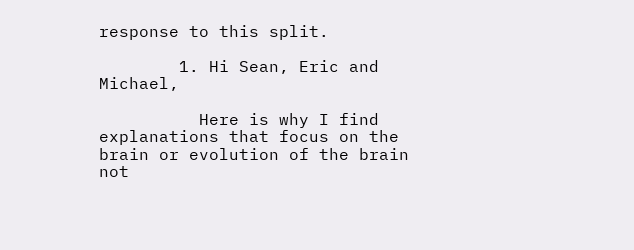response to this split.

        1. Hi Sean, Eric and Michael,

          Here is why I find explanations that focus on the brain or evolution of the brain not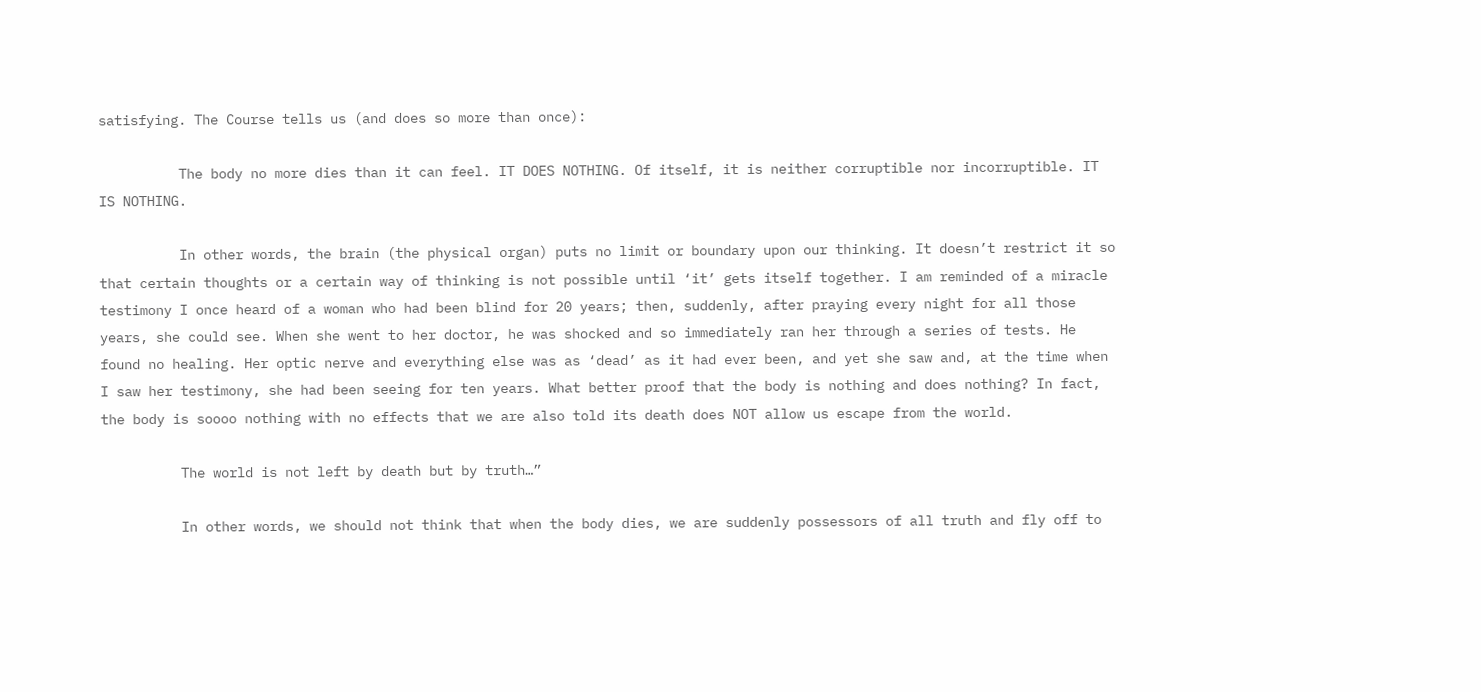satisfying. The Course tells us (and does so more than once):

          The body no more dies than it can feel. IT DOES NOTHING. Of itself, it is neither corruptible nor incorruptible. IT IS NOTHING.

          In other words, the brain (the physical organ) puts no limit or boundary upon our thinking. It doesn’t restrict it so that certain thoughts or a certain way of thinking is not possible until ‘it’ gets itself together. I am reminded of a miracle testimony I once heard of a woman who had been blind for 20 years; then, suddenly, after praying every night for all those years, she could see. When she went to her doctor, he was shocked and so immediately ran her through a series of tests. He found no healing. Her optic nerve and everything else was as ‘dead’ as it had ever been, and yet she saw and, at the time when I saw her testimony, she had been seeing for ten years. What better proof that the body is nothing and does nothing? In fact, the body is soooo nothing with no effects that we are also told its death does NOT allow us escape from the world.

          The world is not left by death but by truth…”

          In other words, we should not think that when the body dies, we are suddenly possessors of all truth and fly off to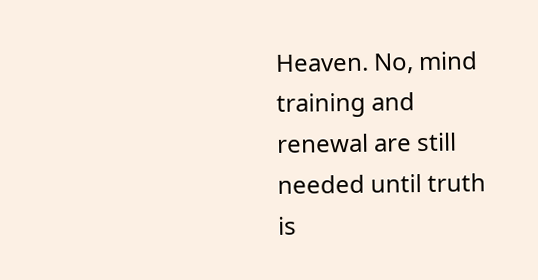Heaven. No, mind training and renewal are still needed until truth is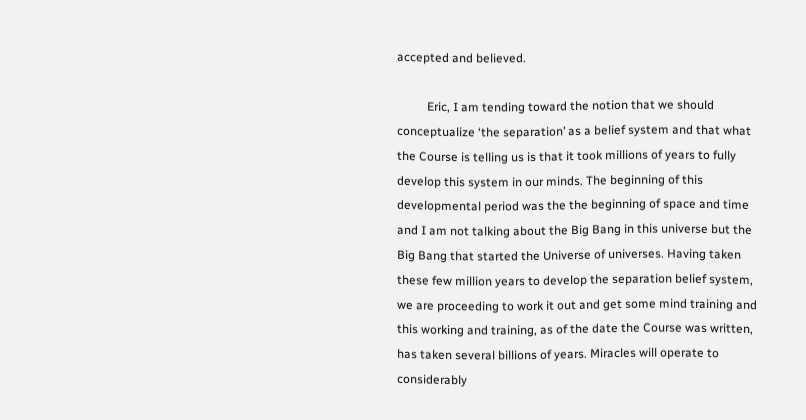accepted and believed.

          Eric, I am tending toward the notion that we should conceptualize ‘the separation’ as a belief system and that what the Course is telling us is that it took millions of years to fully develop this system in our minds. The beginning of this developmental period was the the beginning of space and time and I am not talking about the Big Bang in this universe but the Big Bang that started the Universe of universes. Having taken these few million years to develop the separation belief system, we are proceeding to work it out and get some mind training and this working and training, as of the date the Course was written, has taken several billions of years. Miracles will operate to considerably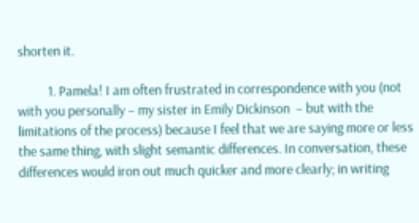shorten it.

          1. Pamela! I am often frustrated in correspondence with you (not with you personally – my sister in Emily Dickinson  – but with the limitations of the process) because I feel that we are saying more or less the same thing, with slight semantic differences. In conversation, these differences would iron out much quicker and more clearly; in writing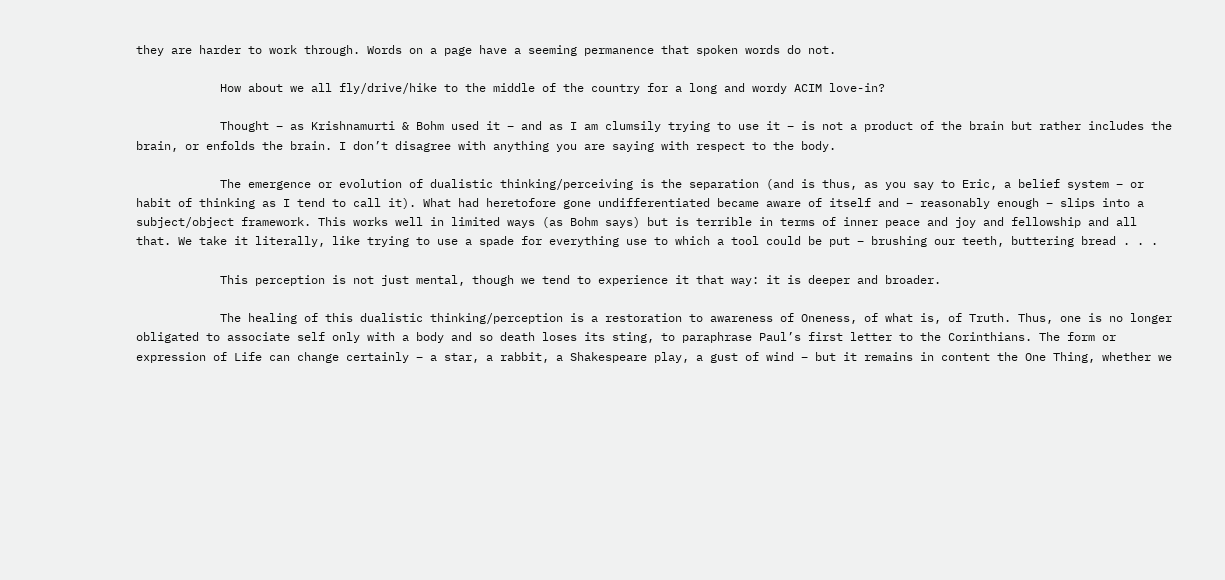they are harder to work through. Words on a page have a seeming permanence that spoken words do not.

            How about we all fly/drive/hike to the middle of the country for a long and wordy ACIM love-in?

            Thought – as Krishnamurti & Bohm used it – and as I am clumsily trying to use it – is not a product of the brain but rather includes the brain, or enfolds the brain. I don’t disagree with anything you are saying with respect to the body.

            The emergence or evolution of dualistic thinking/perceiving is the separation (and is thus, as you say to Eric, a belief system – or habit of thinking as I tend to call it). What had heretofore gone undifferentiated became aware of itself and – reasonably enough – slips into a subject/object framework. This works well in limited ways (as Bohm says) but is terrible in terms of inner peace and joy and fellowship and all that. We take it literally, like trying to use a spade for everything use to which a tool could be put – brushing our teeth, buttering bread . . .

            This perception is not just mental, though we tend to experience it that way: it is deeper and broader.

            The healing of this dualistic thinking/perception is a restoration to awareness of Oneness, of what is, of Truth. Thus, one is no longer obligated to associate self only with a body and so death loses its sting, to paraphrase Paul’s first letter to the Corinthians. The form or expression of Life can change certainly – a star, a rabbit, a Shakespeare play, a gust of wind – but it remains in content the One Thing, whether we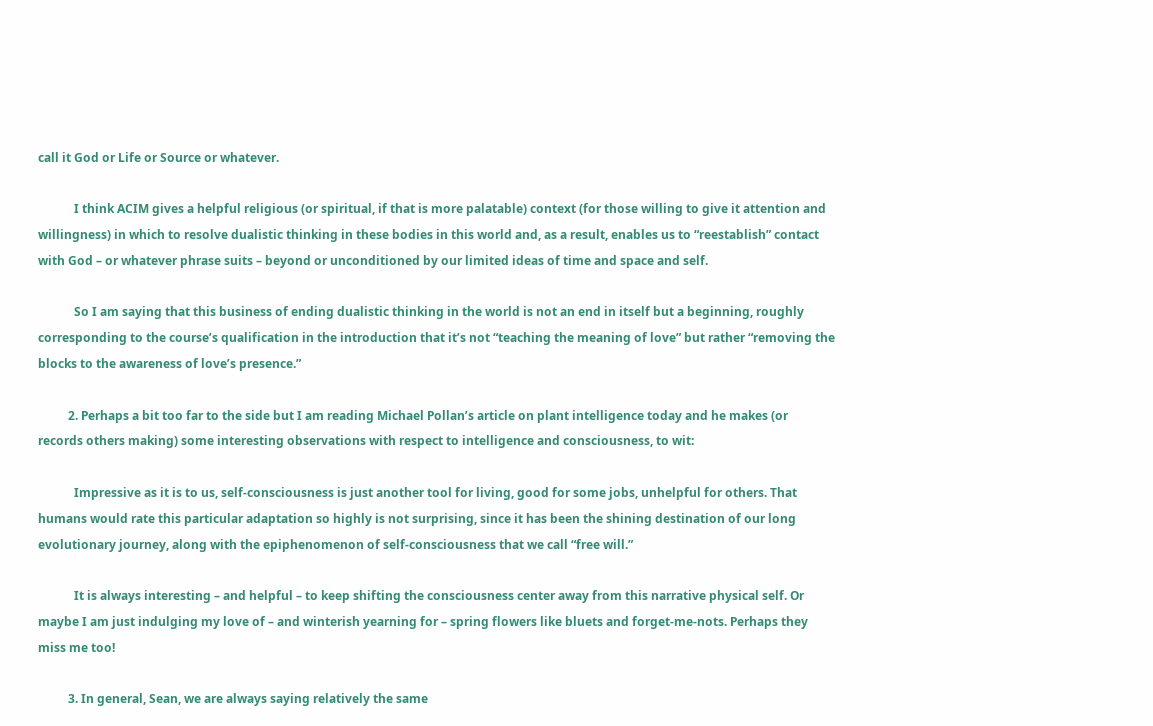call it God or Life or Source or whatever.

            I think ACIM gives a helpful religious (or spiritual, if that is more palatable) context (for those willing to give it attention and willingness) in which to resolve dualistic thinking in these bodies in this world and, as a result, enables us to “reestablish” contact with God – or whatever phrase suits – beyond or unconditioned by our limited ideas of time and space and self.

            So I am saying that this business of ending dualistic thinking in the world is not an end in itself but a beginning, roughly corresponding to the course’s qualification in the introduction that it’s not “teaching the meaning of love” but rather “removing the blocks to the awareness of love’s presence.”

          2. Perhaps a bit too far to the side but I am reading Michael Pollan’s article on plant intelligence today and he makes (or records others making) some interesting observations with respect to intelligence and consciousness, to wit:

            Impressive as it is to us, self-consciousness is just another tool for living, good for some jobs, unhelpful for others. That humans would rate this particular adaptation so highly is not surprising, since it has been the shining destination of our long evolutionary journey, along with the epiphenomenon of self-consciousness that we call “free will.”

            It is always interesting – and helpful – to keep shifting the consciousness center away from this narrative physical self. Or maybe I am just indulging my love of – and winterish yearning for – spring flowers like bluets and forget-me-nots. Perhaps they miss me too!

          3. In general, Sean, we are always saying relatively the same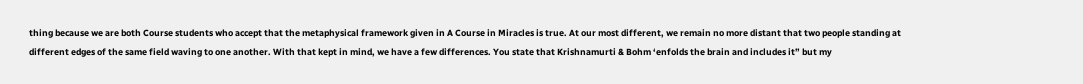thing because we are both Course students who accept that the metaphysical framework given in A Course in Miracles is true. At our most different, we remain no more distant that two people standing at different edges of the same field waving to one another. With that kept in mind, we have a few differences. You state that Krishnamurti & Bohm ‘enfolds the brain and includes it” but my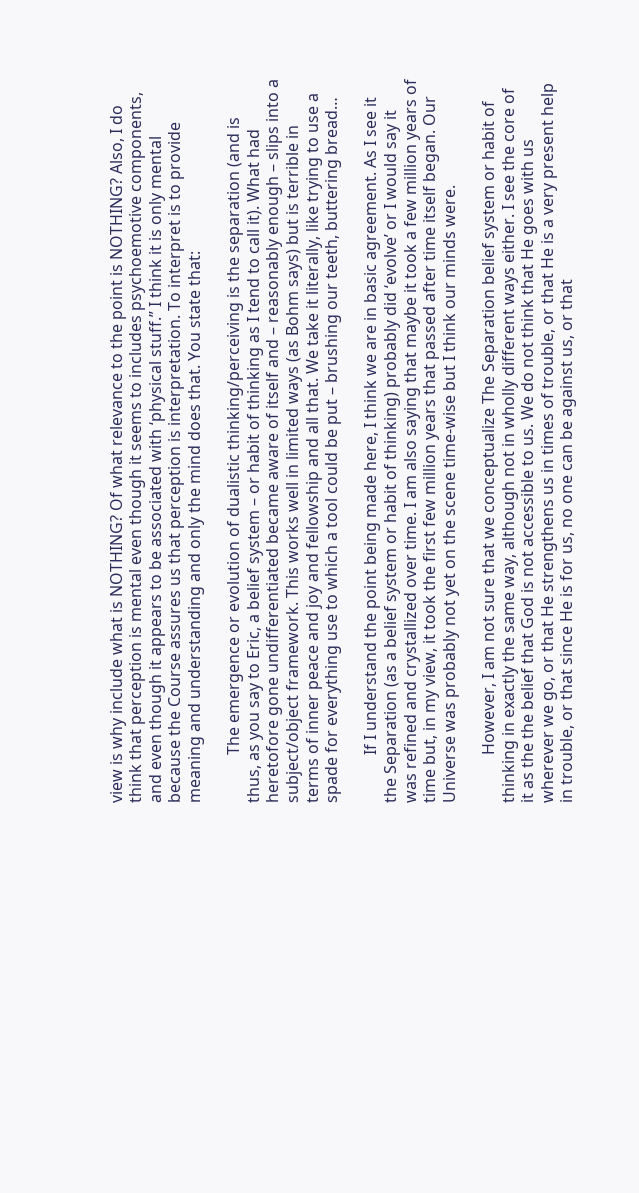view is why include what is NOTHING? Of what relevance to the point is NOTHING? Also, I do think that perception is mental even though it seems to includes psychoemotive components, and even though it appears to be associated with ‘physical stuff.” I think it is only mental because the Course assures us that perception is interpretation. To interpret is to provide meaning and understanding and only the mind does that. You state that:

            The emergence or evolution of dualistic thinking/perceiving is the separation (and is thus, as you say to Eric, a belief system – or habit of thinking as I tend to call it). What had heretofore gone undifferentiated became aware of itself and – reasonably enough – slips into a subject/object framework. This works well in limited ways (as Bohm says) but is terrible in terms of inner peace and joy and fellowship and all that. We take it literally, like trying to use a spade for everything use to which a tool could be put – brushing our teeth, buttering bread…

            If I understand the point being made here, I think we are in basic agreement. As I see it the Separation (as a belief system or habit of thinking) probably did ‘evolve’ or I would say it was refined and crystallized over time. I am also saying that maybe it took a few million years of time but, in my view, it took the first few million years that passed after time itself began. Our Universe was probably not yet on the scene time-wise but I think our minds were.

            However, I am not sure that we conceptualize The Separation belief system or habit of thinking in exactly the same way, although not in wholly different ways either. I see the core of it as the the belief that God is not accessible to us. We do not think that He goes with us wherever we go, or that He strengthens us in times of trouble, or that He is a very present help in trouble, or that since He is for us, no one can be against us, or that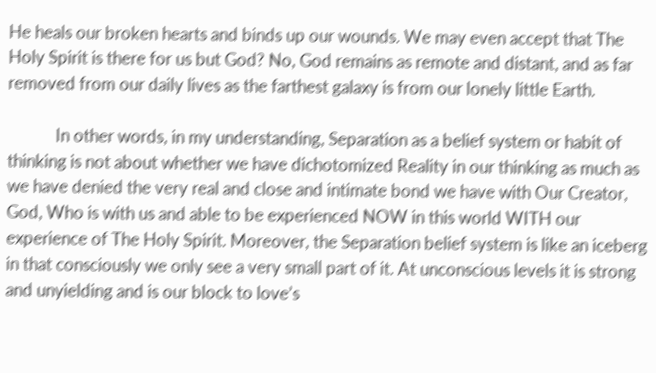He heals our broken hearts and binds up our wounds. We may even accept that The Holy Spirit is there for us but God? No, God remains as remote and distant, and as far removed from our daily lives as the farthest galaxy is from our lonely little Earth.

            In other words, in my understanding, Separation as a belief system or habit of thinking is not about whether we have dichotomized Reality in our thinking as much as we have denied the very real and close and intimate bond we have with Our Creator, God, Who is with us and able to be experienced NOW in this world WITH our experience of The Holy Spirit. Moreover, the Separation belief system is like an iceberg in that consciously we only see a very small part of it. At unconscious levels it is strong and unyielding and is our block to love’s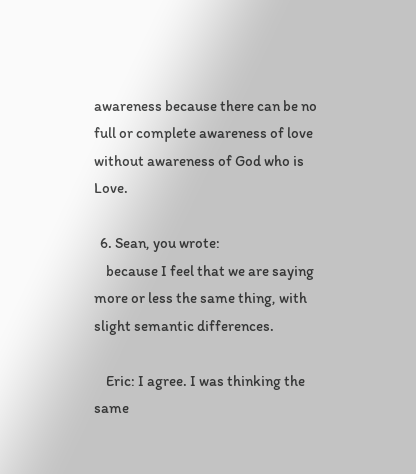awareness because there can be no full or complete awareness of love without awareness of God who is Love.

  6. Sean, you wrote:
    because I feel that we are saying more or less the same thing, with slight semantic differences.

    Eric: I agree. I was thinking the same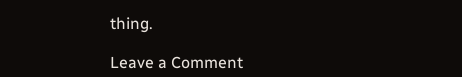thing.

Leave a Comment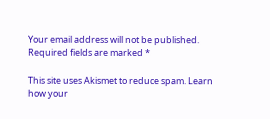Your email address will not be published. Required fields are marked *

This site uses Akismet to reduce spam. Learn how your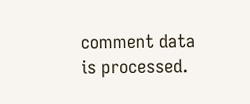comment data is processed.